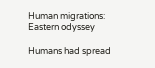Human migrations: Eastern odyssey

Humans had spread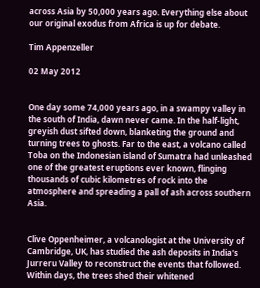across Asia by 50,000 years ago. Everything else about our original exodus from Africa is up for debate.

Tim Appenzeller

02 May 2012


One day some 74,000 years ago, in a swampy valley in the south of India, dawn never came. In the half-light, greyish dust sifted down, blanketing the ground and turning trees to ghosts. Far to the east, a volcano called Toba on the Indonesian island of Sumatra had unleashed one of the greatest eruptions ever known, flinging thousands of cubic kilometres of rock into the atmosphere and spreading a pall of ash across southern Asia.


Clive Oppenheimer, a volcanologist at the University of Cambridge, UK, has studied the ash deposits in India's Jurreru Valley to reconstruct the events that followed. Within days, the trees shed their whitened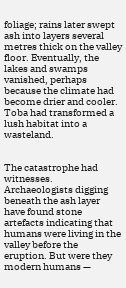foliage; rains later swept ash into layers several metres thick on the valley floor. Eventually, the lakes and swamps vanished, perhaps because the climate had become drier and cooler. Toba had transformed a lush habitat into a wasteland.


The catastrophe had witnesses. Archaeologists digging beneath the ash layer have found stone artefacts indicating that humans were living in the valley before the eruption. But were they modern humans —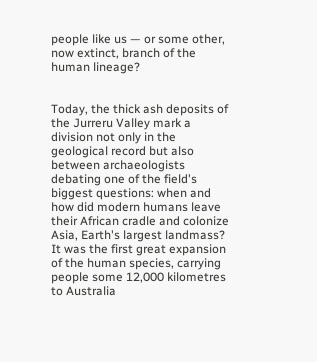people like us — or some other, now extinct, branch of the human lineage?


Today, the thick ash deposits of the Jurreru Valley mark a division not only in the geological record but also between archaeologists debating one of the field's biggest questions: when and how did modern humans leave their African cradle and colonize Asia, Earth's largest landmass? It was the first great expansion of the human species, carrying people some 12,000 kilometres to Australia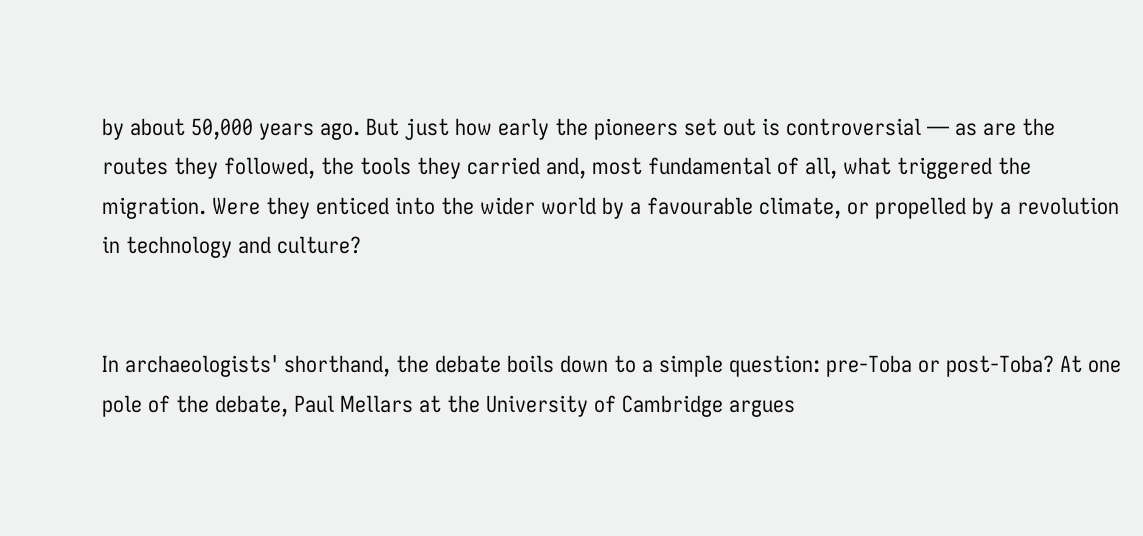by about 50,000 years ago. But just how early the pioneers set out is controversial — as are the routes they followed, the tools they carried and, most fundamental of all, what triggered the migration. Were they enticed into the wider world by a favourable climate, or propelled by a revolution in technology and culture?


In archaeologists' shorthand, the debate boils down to a simple question: pre-Toba or post-Toba? At one pole of the debate, Paul Mellars at the University of Cambridge argues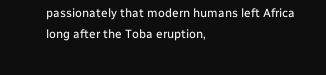passionately that modern humans left Africa long after the Toba eruption,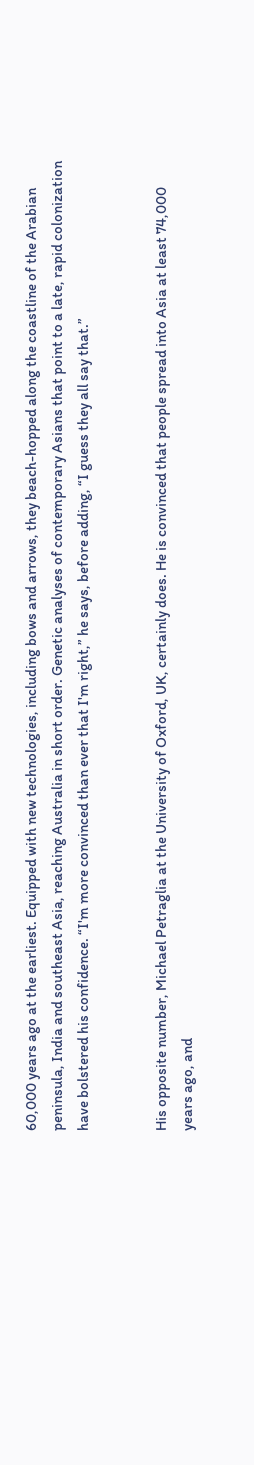60,000 years ago at the earliest. Equipped with new technologies, including bows and arrows, they beach-hopped along the coastline of the Arabian peninsula, India and southeast Asia, reaching Australia in short order. Genetic analyses of contemporary Asians that point to a late, rapid colonization have bolstered his confidence. “I'm more convinced than ever that I'm right,” he says, before adding, “I guess they all say that.”


His opposite number, Michael Petraglia at the University of Oxford, UK, certainly does. He is convinced that people spread into Asia at least 74,000 years ago, and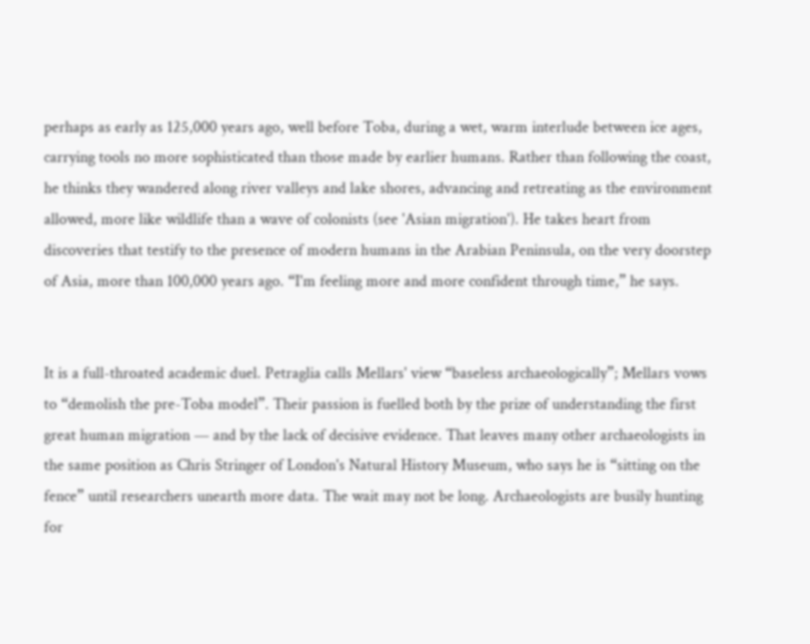perhaps as early as 125,000 years ago, well before Toba, during a wet, warm interlude between ice ages, carrying tools no more sophisticated than those made by earlier humans. Rather than following the coast, he thinks they wandered along river valleys and lake shores, advancing and retreating as the environment allowed, more like wildlife than a wave of colonists (see 'Asian migration'). He takes heart from discoveries that testify to the presence of modern humans in the Arabian Peninsula, on the very doorstep of Asia, more than 100,000 years ago. “I'm feeling more and more confident through time,” he says.


It is a full-throated academic duel. Petraglia calls Mellars' view “baseless archaeologically”; Mellars vows to “demolish the pre-Toba model”. Their passion is fuelled both by the prize of understanding the first great human migration — and by the lack of decisive evidence. That leaves many other archaeologists in the same position as Chris Stringer of London's Natural History Museum, who says he is “sitting on the fence” until researchers unearth more data. The wait may not be long. Archaeologists are busily hunting for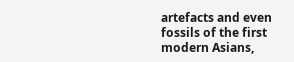artefacts and even fossils of the first modern Asians,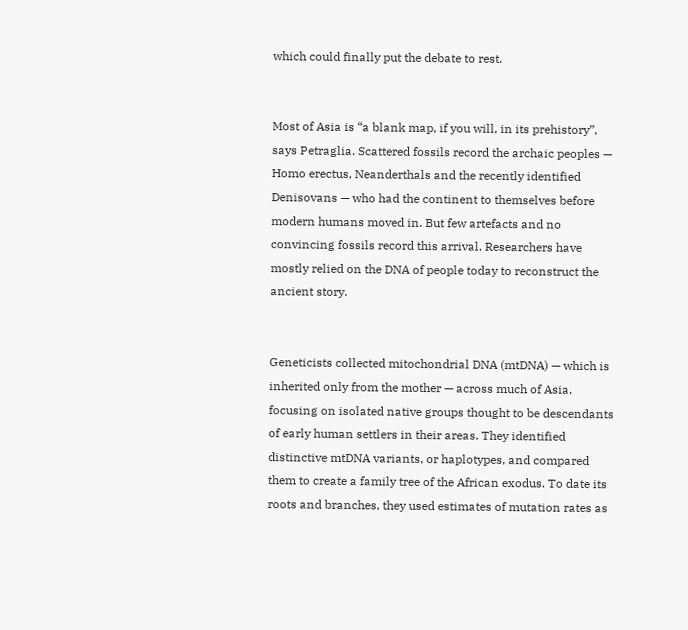which could finally put the debate to rest.


Most of Asia is “a blank map, if you will, in its prehistory”, says Petraglia. Scattered fossils record the archaic peoples — Homo erectus, Neanderthals and the recently identified Denisovans — who had the continent to themselves before modern humans moved in. But few artefacts and no convincing fossils record this arrival. Researchers have mostly relied on the DNA of people today to reconstruct the ancient story.


Geneticists collected mitochondrial DNA (mtDNA) — which is inherited only from the mother — across much of Asia, focusing on isolated native groups thought to be descendants of early human settlers in their areas. They identified distinctive mtDNA variants, or haplotypes, and compared them to create a family tree of the African exodus. To date its roots and branches, they used estimates of mutation rates as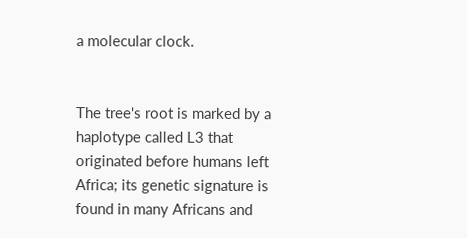a molecular clock.


The tree's root is marked by a haplotype called L3 that originated before humans left Africa; its genetic signature is found in many Africans and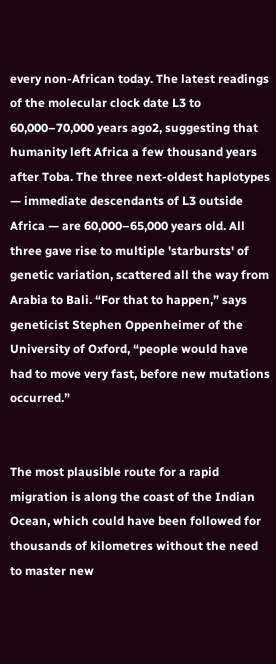every non-African today. The latest readings of the molecular clock date L3 to 60,000–70,000 years ago2, suggesting that humanity left Africa a few thousand years after Toba. The three next-oldest haplotypes — immediate descendants of L3 outside Africa — are 60,000–65,000 years old. All three gave rise to multiple 'starbursts' of genetic variation, scattered all the way from Arabia to Bali. “For that to happen,” says geneticist Stephen Oppenheimer of the University of Oxford, “people would have had to move very fast, before new mutations occurred.”


The most plausible route for a rapid migration is along the coast of the Indian Ocean, which could have been followed for thousands of kilometres without the need to master new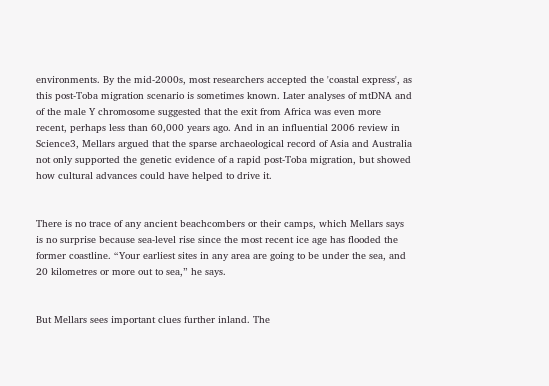environments. By the mid-2000s, most researchers accepted the 'coastal express', as this post-Toba migration scenario is sometimes known. Later analyses of mtDNA and of the male Y chromosome suggested that the exit from Africa was even more recent, perhaps less than 60,000 years ago. And in an influential 2006 review in Science3, Mellars argued that the sparse archaeological record of Asia and Australia not only supported the genetic evidence of a rapid post-Toba migration, but showed how cultural advances could have helped to drive it.


There is no trace of any ancient beachcombers or their camps, which Mellars says is no surprise because sea-level rise since the most recent ice age has flooded the former coastline. “Your earliest sites in any area are going to be under the sea, and 20 kilometres or more out to sea,” he says.


But Mellars sees important clues further inland. The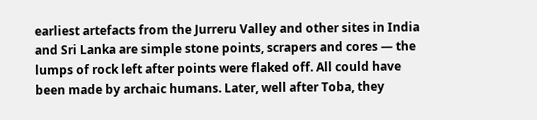earliest artefacts from the Jurreru Valley and other sites in India and Sri Lanka are simple stone points, scrapers and cores — the lumps of rock left after points were flaked off. All could have been made by archaic humans. Later, well after Toba, they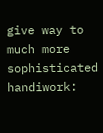give way to much more sophisticated handiwork: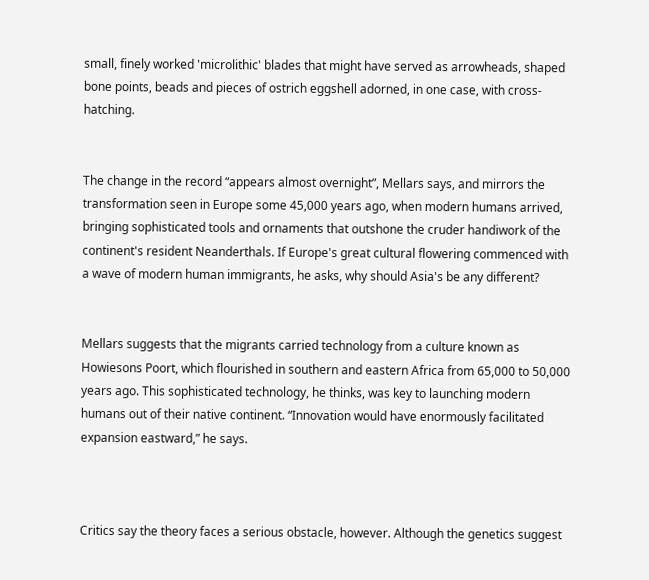small, finely worked 'microlithic' blades that might have served as arrowheads, shaped bone points, beads and pieces of ostrich eggshell adorned, in one case, with cross-hatching.


The change in the record “appears almost overnight”, Mellars says, and mirrors the transformation seen in Europe some 45,000 years ago, when modern humans arrived, bringing sophisticated tools and ornaments that outshone the cruder handiwork of the continent's resident Neanderthals. If Europe's great cultural flowering commenced with a wave of modern human immigrants, he asks, why should Asia's be any different?


Mellars suggests that the migrants carried technology from a culture known as Howiesons Poort, which flourished in southern and eastern Africa from 65,000 to 50,000 years ago. This sophisticated technology, he thinks, was key to launching modern humans out of their native continent. “Innovation would have enormously facilitated expansion eastward,” he says.



Critics say the theory faces a serious obstacle, however. Although the genetics suggest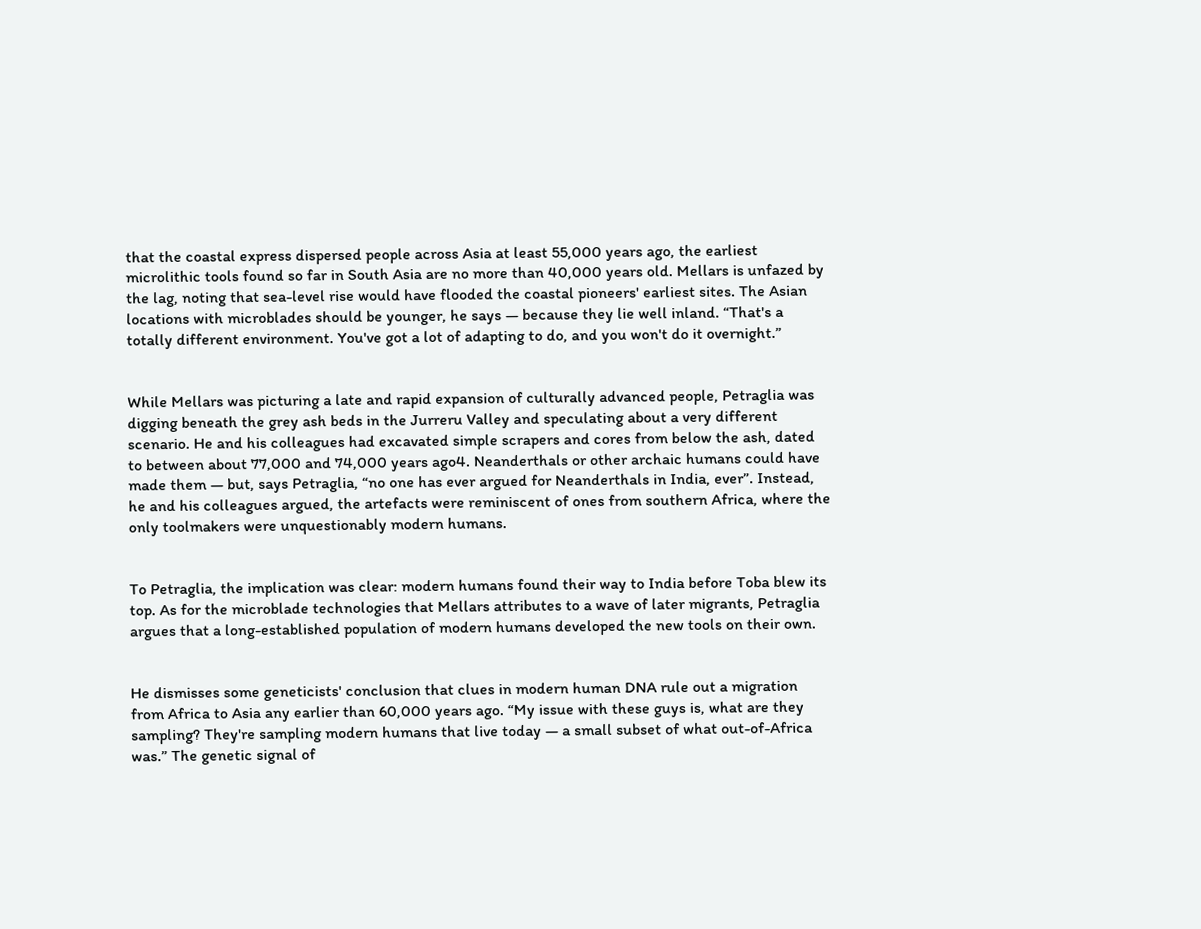that the coastal express dispersed people across Asia at least 55,000 years ago, the earliest microlithic tools found so far in South Asia are no more than 40,000 years old. Mellars is unfazed by the lag, noting that sea-level rise would have flooded the coastal pioneers' earliest sites. The Asian locations with microblades should be younger, he says — because they lie well inland. “That's a totally different environment. You've got a lot of adapting to do, and you won't do it overnight.”


While Mellars was picturing a late and rapid expansion of culturally advanced people, Petraglia was digging beneath the grey ash beds in the Jurreru Valley and speculating about a very different scenario. He and his colleagues had excavated simple scrapers and cores from below the ash, dated to between about 77,000 and 74,000 years ago4. Neanderthals or other archaic humans could have made them — but, says Petraglia, “no one has ever argued for Neanderthals in India, ever”. Instead, he and his colleagues argued, the artefacts were reminiscent of ones from southern Africa, where the only toolmakers were unquestionably modern humans.


To Petraglia, the implication was clear: modern humans found their way to India before Toba blew its top. As for the microblade technologies that Mellars attributes to a wave of later migrants, Petraglia argues that a long-established population of modern humans developed the new tools on their own.


He dismisses some geneticists' conclusion that clues in modern human DNA rule out a migration from Africa to Asia any earlier than 60,000 years ago. “My issue with these guys is, what are they sampling? They're sampling modern humans that live today — a small subset of what out-of-Africa was.” The genetic signal of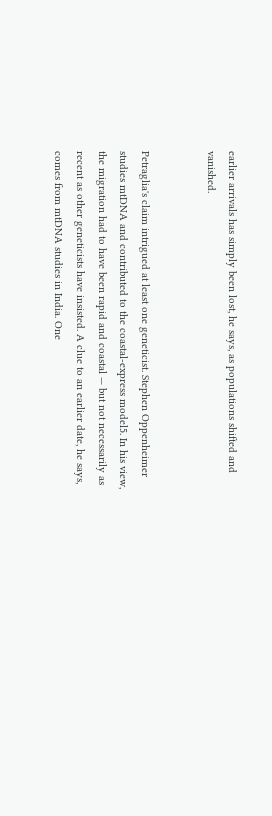earlier arrivals has simply been lost, he says, as populations shifted and vanished.


Petraglia's claim intrigued at least one geneticist. Stephen Oppenheimer studies mtDNA and contributed to the coastal-express model5. In his view, the migration had to have been rapid and coastal — but not necessarily as recent as other geneticists have insisted. A clue to an earlier date, he says, comes from mtDNA studies in India. One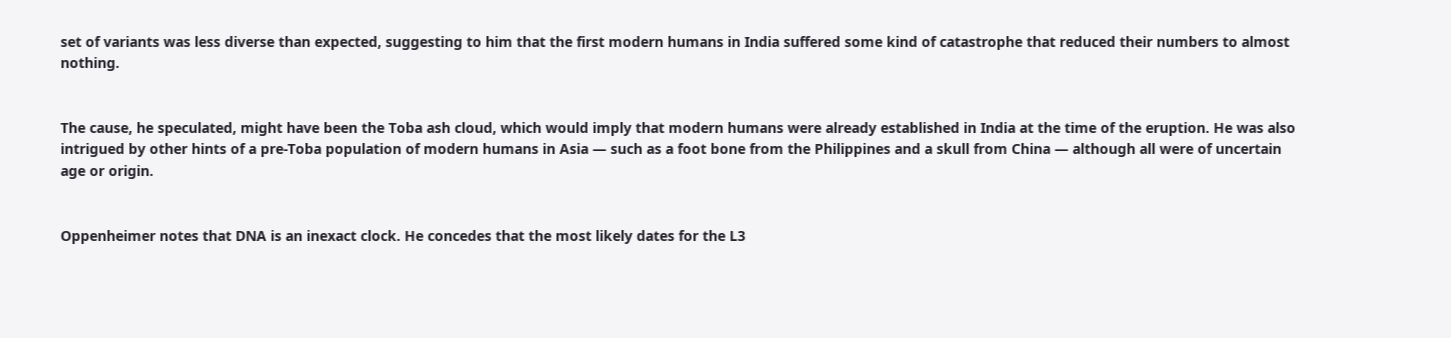set of variants was less diverse than expected, suggesting to him that the first modern humans in India suffered some kind of catastrophe that reduced their numbers to almost nothing.


The cause, he speculated, might have been the Toba ash cloud, which would imply that modern humans were already established in India at the time of the eruption. He was also intrigued by other hints of a pre-Toba population of modern humans in Asia — such as a foot bone from the Philippines and a skull from China — although all were of uncertain age or origin.


Oppenheimer notes that DNA is an inexact clock. He concedes that the most likely dates for the L3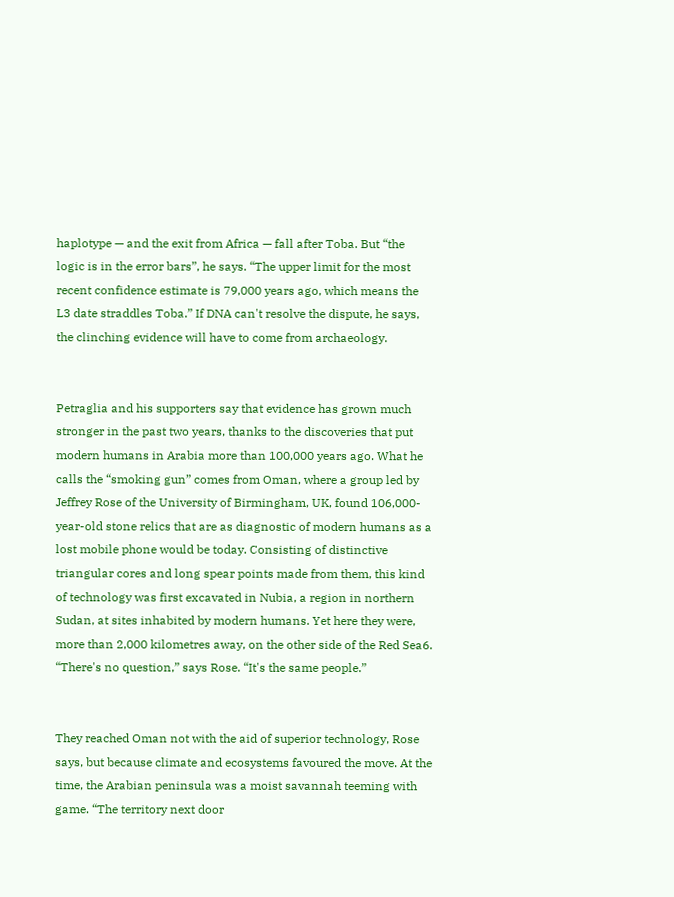haplotype — and the exit from Africa — fall after Toba. But “the logic is in the error bars”, he says. “The upper limit for the most recent confidence estimate is 79,000 years ago, which means the L3 date straddles Toba.” If DNA can't resolve the dispute, he says, the clinching evidence will have to come from archaeology.


Petraglia and his supporters say that evidence has grown much stronger in the past two years, thanks to the discoveries that put modern humans in Arabia more than 100,000 years ago. What he calls the “smoking gun” comes from Oman, where a group led by Jeffrey Rose of the University of Birmingham, UK, found 106,000-year-old stone relics that are as diagnostic of modern humans as a lost mobile phone would be today. Consisting of distinctive triangular cores and long spear points made from them, this kind of technology was first excavated in Nubia, a region in northern Sudan, at sites inhabited by modern humans. Yet here they were, more than 2,000 kilometres away, on the other side of the Red Sea6. “There's no question,” says Rose. “It's the same people.”


They reached Oman not with the aid of superior technology, Rose says, but because climate and ecosystems favoured the move. At the time, the Arabian peninsula was a moist savannah teeming with game. “The territory next door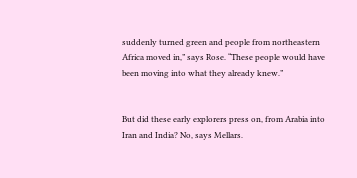suddenly turned green and people from northeastern Africa moved in,” says Rose. “These people would have been moving into what they already knew.”


But did these early explorers press on, from Arabia into Iran and India? No, says Mellars.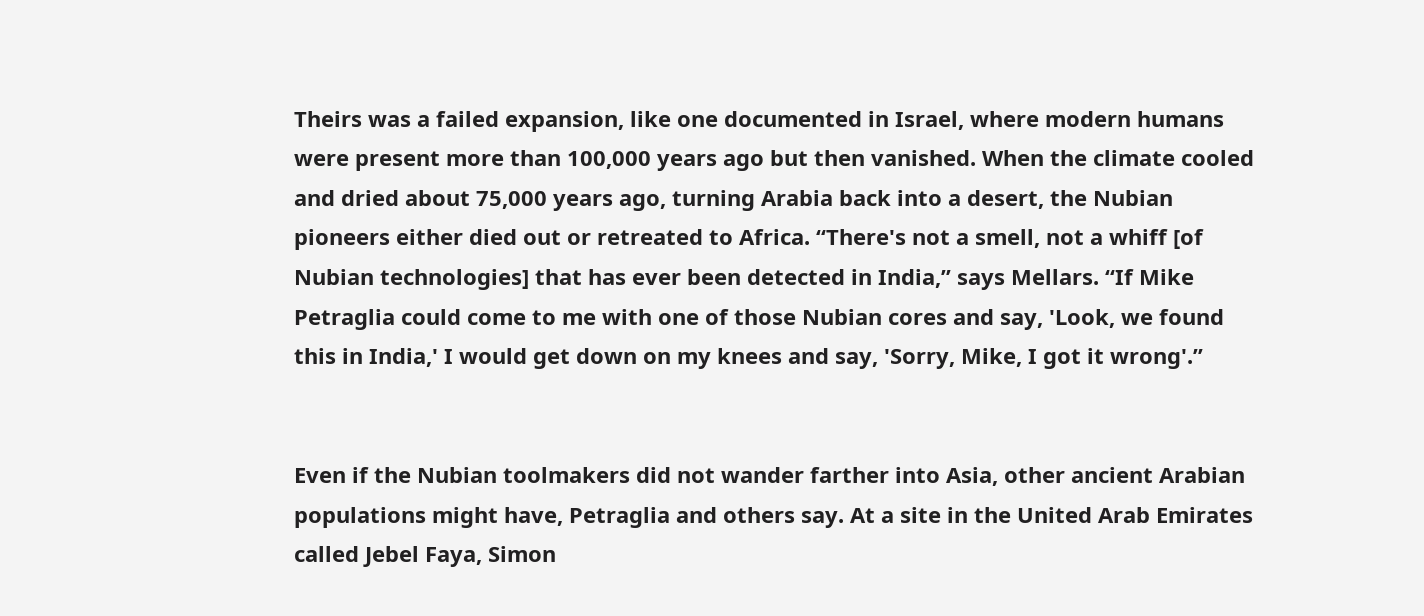Theirs was a failed expansion, like one documented in Israel, where modern humans were present more than 100,000 years ago but then vanished. When the climate cooled and dried about 75,000 years ago, turning Arabia back into a desert, the Nubian pioneers either died out or retreated to Africa. “There's not a smell, not a whiff [of Nubian technologies] that has ever been detected in India,” says Mellars. “If Mike Petraglia could come to me with one of those Nubian cores and say, 'Look, we found this in India,' I would get down on my knees and say, 'Sorry, Mike, I got it wrong'.”


Even if the Nubian toolmakers did not wander farther into Asia, other ancient Arabian populations might have, Petraglia and others say. At a site in the United Arab Emirates called Jebel Faya, Simon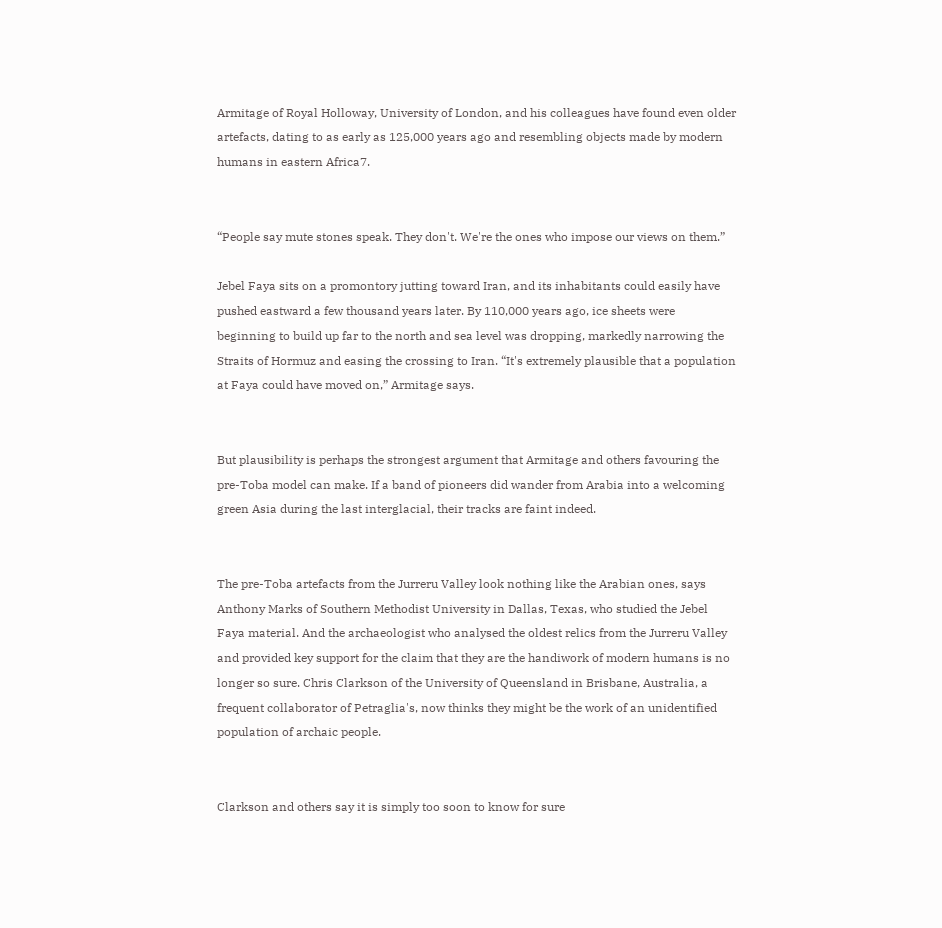Armitage of Royal Holloway, University of London, and his colleagues have found even older artefacts, dating to as early as 125,000 years ago and resembling objects made by modern humans in eastern Africa7.


“People say mute stones speak. They don't. We're the ones who impose our views on them.”

Jebel Faya sits on a promontory jutting toward Iran, and its inhabitants could easily have pushed eastward a few thousand years later. By 110,000 years ago, ice sheets were beginning to build up far to the north and sea level was dropping, markedly narrowing the Straits of Hormuz and easing the crossing to Iran. “It's extremely plausible that a population at Faya could have moved on,” Armitage says.


But plausibility is perhaps the strongest argument that Armitage and others favouring the pre-Toba model can make. If a band of pioneers did wander from Arabia into a welcoming green Asia during the last interglacial, their tracks are faint indeed.


The pre-Toba artefacts from the Jurreru Valley look nothing like the Arabian ones, says Anthony Marks of Southern Methodist University in Dallas, Texas, who studied the Jebel Faya material. And the archaeologist who analysed the oldest relics from the Jurreru Valley and provided key support for the claim that they are the handiwork of modern humans is no longer so sure. Chris Clarkson of the University of Queensland in Brisbane, Australia, a frequent collaborator of Petraglia's, now thinks they might be the work of an unidentified population of archaic people.


Clarkson and others say it is simply too soon to know for sure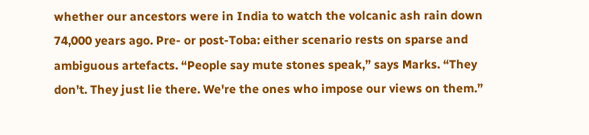whether our ancestors were in India to watch the volcanic ash rain down 74,000 years ago. Pre- or post-Toba: either scenario rests on sparse and ambiguous artefacts. “People say mute stones speak,” says Marks. “They don't. They just lie there. We're the ones who impose our views on them.”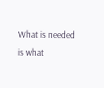What is needed is what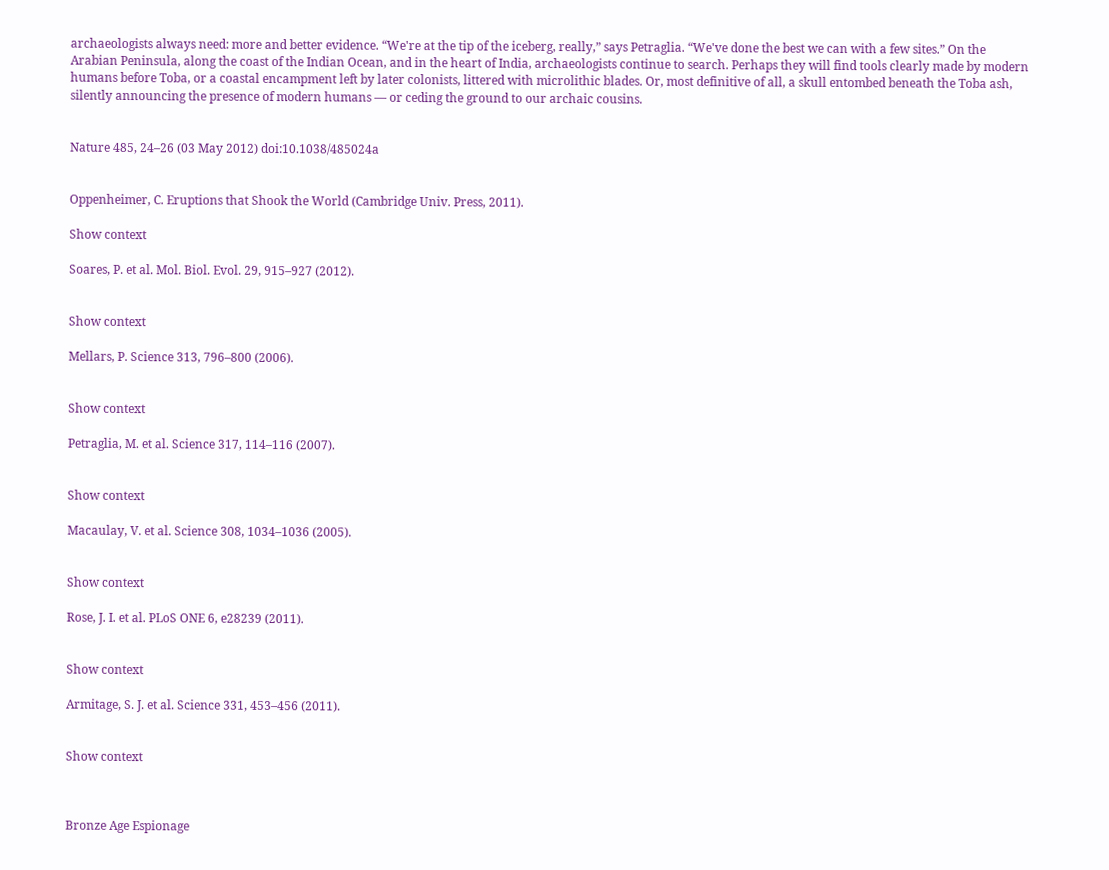archaeologists always need: more and better evidence. “We're at the tip of the iceberg, really,” says Petraglia. “We've done the best we can with a few sites.” On the Arabian Peninsula, along the coast of the Indian Ocean, and in the heart of India, archaeologists continue to search. Perhaps they will find tools clearly made by modern humans before Toba, or a coastal encampment left by later colonists, littered with microlithic blades. Or, most definitive of all, a skull entombed beneath the Toba ash, silently announcing the presence of modern humans — or ceding the ground to our archaic cousins.


Nature 485, 24–26 (03 May 2012) doi:10.1038/485024a


Oppenheimer, C. Eruptions that Shook the World (Cambridge Univ. Press, 2011).

Show context

Soares, P. et al. Mol. Biol. Evol. 29, 915–927 (2012).


Show context

Mellars, P. Science 313, 796–800 (2006).


Show context

Petraglia, M. et al. Science 317, 114–116 (2007).


Show context

Macaulay, V. et al. Science 308, 1034–1036 (2005).


Show context

Rose, J. I. et al. PLoS ONE 6, e28239 (2011).


Show context

Armitage, S. J. et al. Science 331, 453–456 (2011).


Show context



Bronze Age Espionage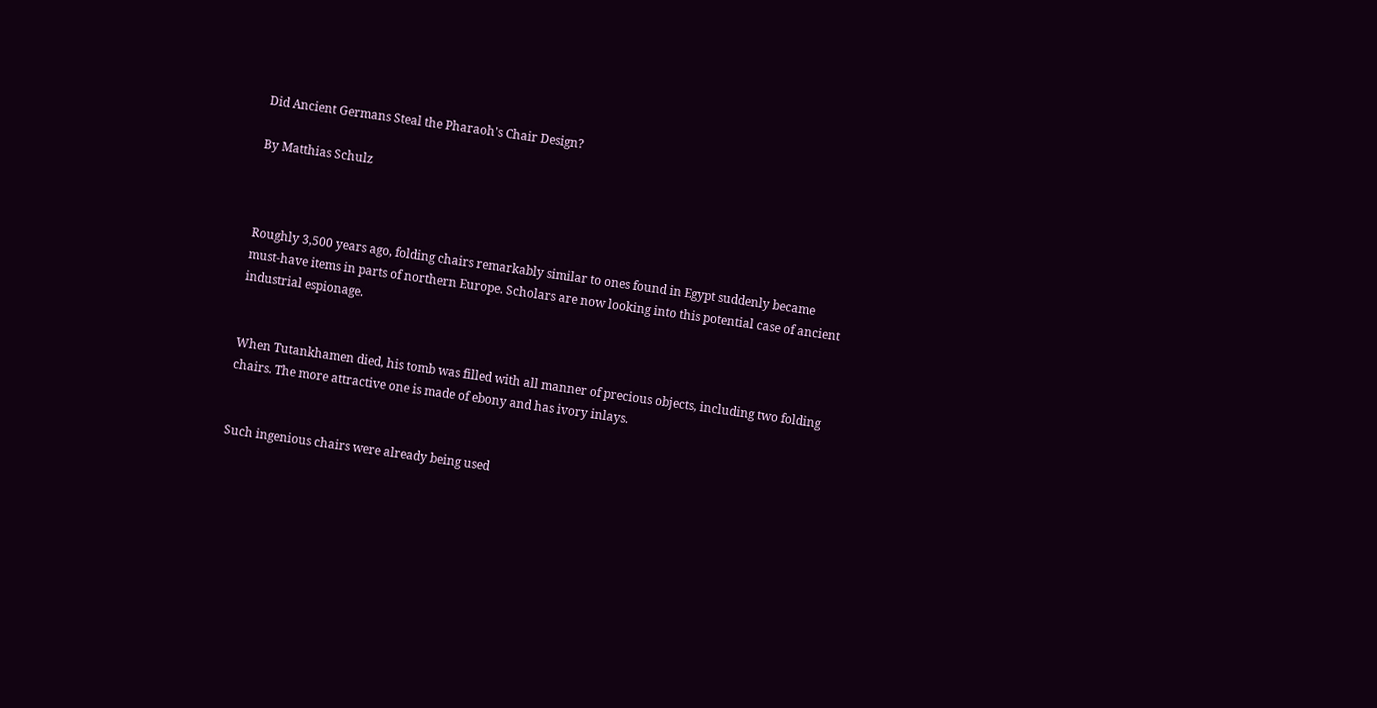Did Ancient Germans Steal the Pharaoh's Chair Design?

By Matthias Schulz



Roughly 3,500 years ago, folding chairs remarkably similar to ones found in Egypt suddenly became must-have items in parts of northern Europe. Scholars are now looking into this potential case of ancient industrial espionage.


When Tutankhamen died, his tomb was filled with all manner of precious objects, including two folding chairs. The more attractive one is made of ebony and has ivory inlays.


Such ingenious chairs were already being used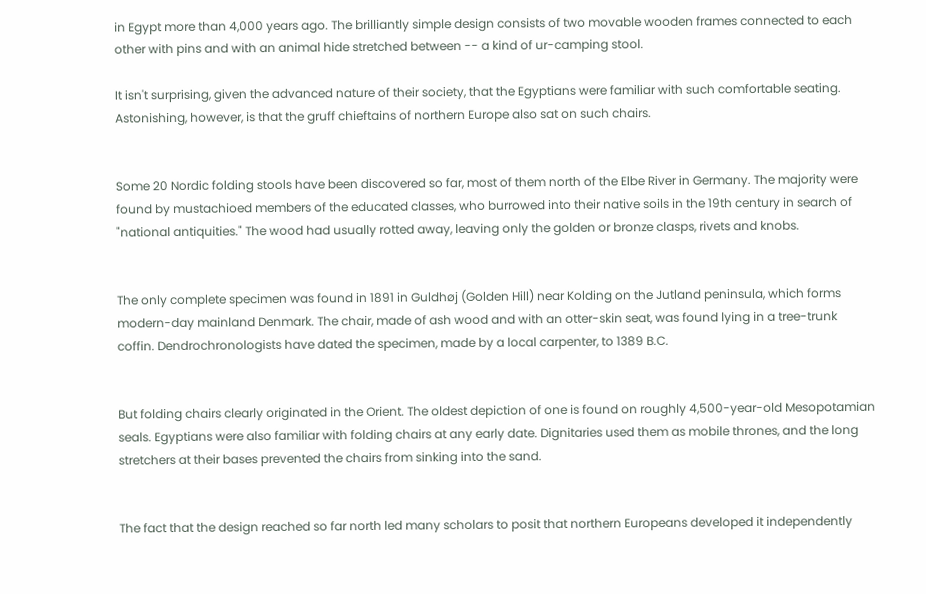in Egypt more than 4,000 years ago. The brilliantly simple design consists of two movable wooden frames connected to each other with pins and with an animal hide stretched between -- a kind of ur-camping stool.

It isn't surprising, given the advanced nature of their society, that the Egyptians were familiar with such comfortable seating. Astonishing, however, is that the gruff chieftains of northern Europe also sat on such chairs.


Some 20 Nordic folding stools have been discovered so far, most of them north of the Elbe River in Germany. The majority were found by mustachioed members of the educated classes, who burrowed into their native soils in the 19th century in search of "national antiquities." The wood had usually rotted away, leaving only the golden or bronze clasps, rivets and knobs.


The only complete specimen was found in 1891 in Guldhøj (Golden Hill) near Kolding on the Jutland peninsula, which forms modern-day mainland Denmark. The chair, made of ash wood and with an otter-skin seat, was found lying in a tree-trunk coffin. Dendrochronologists have dated the specimen, made by a local carpenter, to 1389 B.C.


But folding chairs clearly originated in the Orient. The oldest depiction of one is found on roughly 4,500-year-old Mesopotamian seals. Egyptians were also familiar with folding chairs at any early date. Dignitaries used them as mobile thrones, and the long stretchers at their bases prevented the chairs from sinking into the sand.


The fact that the design reached so far north led many scholars to posit that northern Europeans developed it independently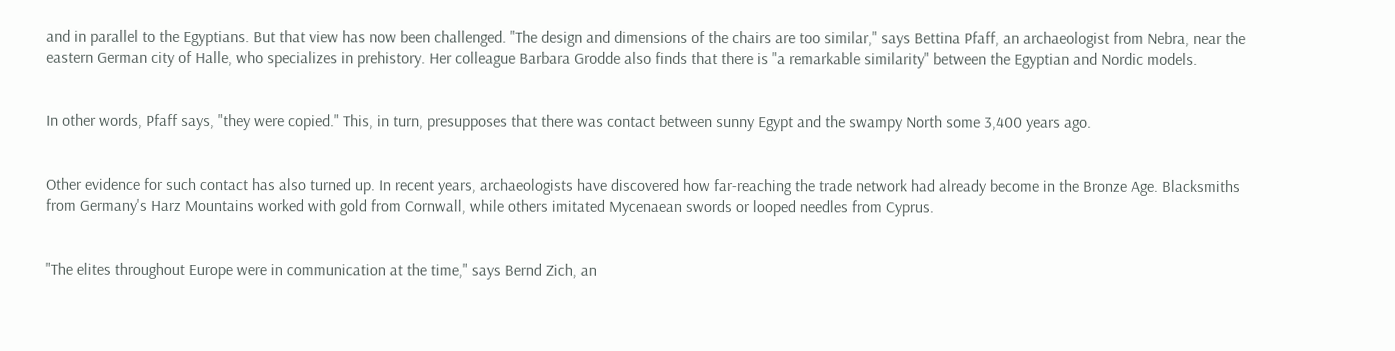and in parallel to the Egyptians. But that view has now been challenged. "The design and dimensions of the chairs are too similar," says Bettina Pfaff, an archaeologist from Nebra, near the eastern German city of Halle, who specializes in prehistory. Her colleague Barbara Grodde also finds that there is "a remarkable similarity" between the Egyptian and Nordic models.


In other words, Pfaff says, "they were copied." This, in turn, presupposes that there was contact between sunny Egypt and the swampy North some 3,400 years ago.


Other evidence for such contact has also turned up. In recent years, archaeologists have discovered how far-reaching the trade network had already become in the Bronze Age. Blacksmiths from Germany's Harz Mountains worked with gold from Cornwall, while others imitated Mycenaean swords or looped needles from Cyprus.


"The elites throughout Europe were in communication at the time," says Bernd Zich, an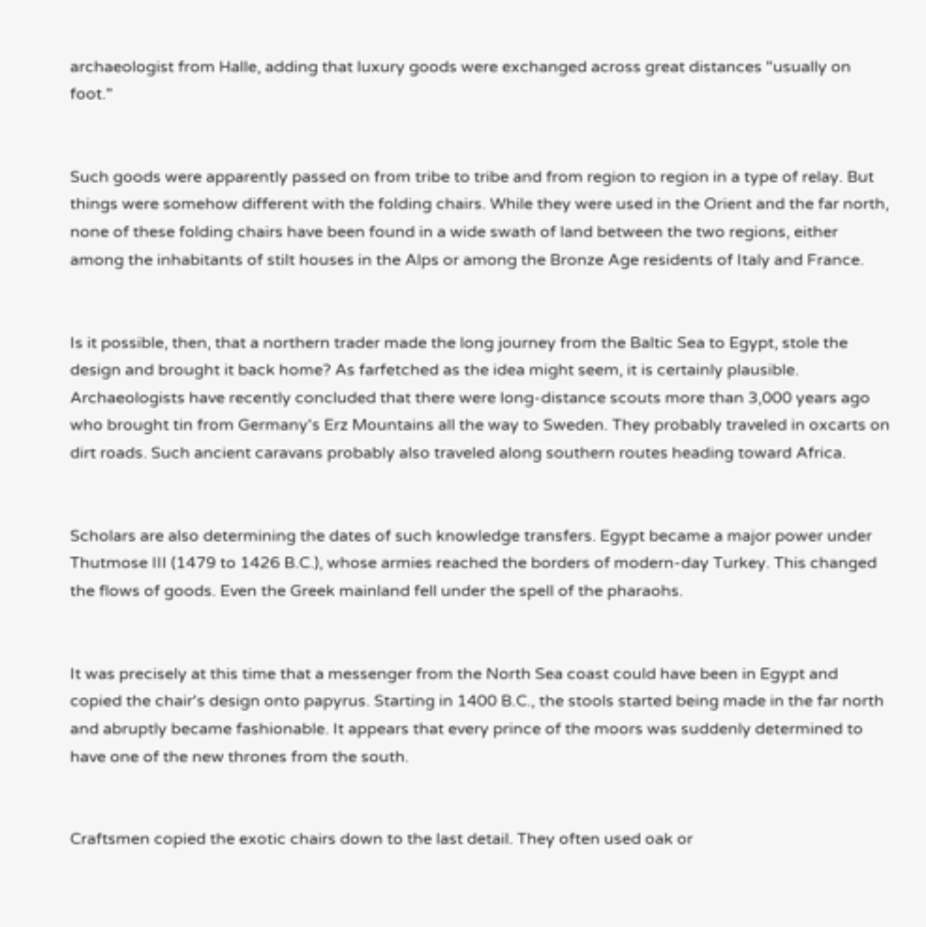archaeologist from Halle, adding that luxury goods were exchanged across great distances "usually on foot."


Such goods were apparently passed on from tribe to tribe and from region to region in a type of relay. But things were somehow different with the folding chairs. While they were used in the Orient and the far north, none of these folding chairs have been found in a wide swath of land between the two regions, either among the inhabitants of stilt houses in the Alps or among the Bronze Age residents of Italy and France.


Is it possible, then, that a northern trader made the long journey from the Baltic Sea to Egypt, stole the design and brought it back home? As farfetched as the idea might seem, it is certainly plausible. Archaeologists have recently concluded that there were long-distance scouts more than 3,000 years ago who brought tin from Germany's Erz Mountains all the way to Sweden. They probably traveled in oxcarts on dirt roads. Such ancient caravans probably also traveled along southern routes heading toward Africa.


Scholars are also determining the dates of such knowledge transfers. Egypt became a major power under Thutmose III (1479 to 1426 B.C.), whose armies reached the borders of modern-day Turkey. This changed the flows of goods. Even the Greek mainland fell under the spell of the pharaohs.


It was precisely at this time that a messenger from the North Sea coast could have been in Egypt and copied the chair's design onto papyrus. Starting in 1400 B.C., the stools started being made in the far north and abruptly became fashionable. It appears that every prince of the moors was suddenly determined to have one of the new thrones from the south.


Craftsmen copied the exotic chairs down to the last detail. They often used oak or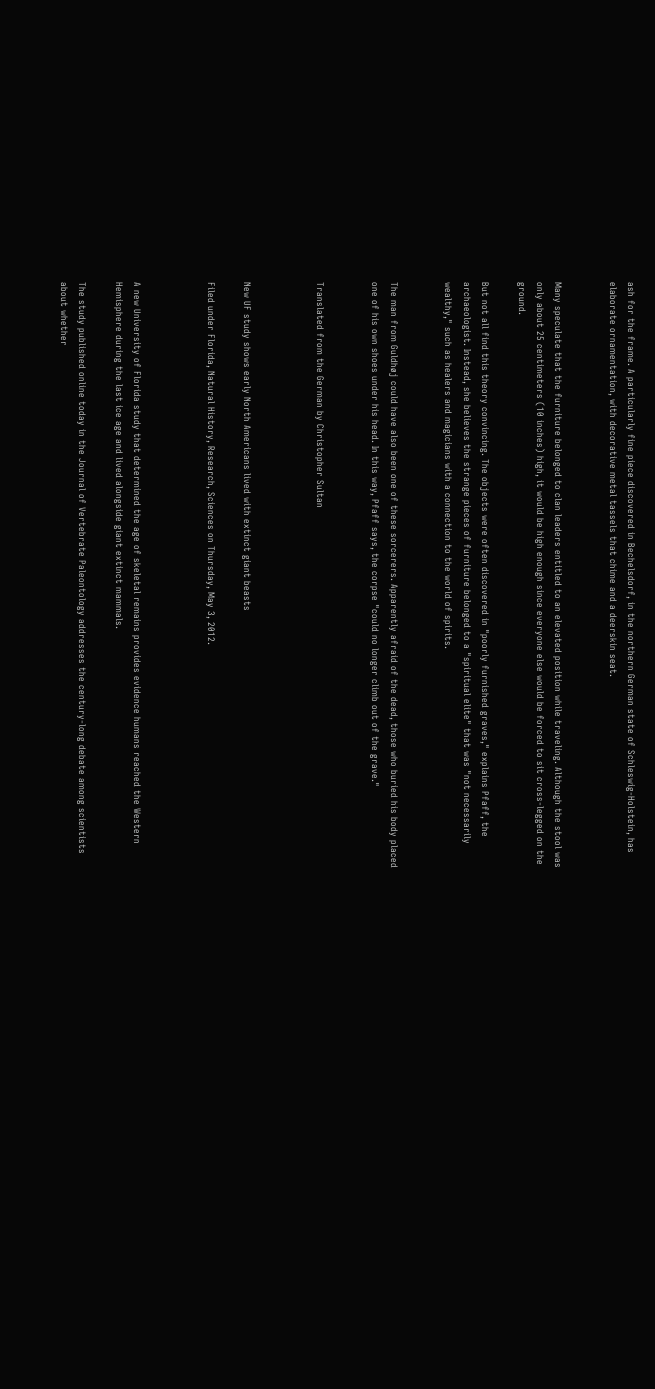ash for the frame. A particularly fine piece discovered in Bechelsdorf, in the northern German state of Schleswig-Holstein, has elaborate ornamentation, with decorative metal tassels that chime and a deerskin seat.


Many speculate that the furniture belonged to clan leaders entitled to an elevated position while traveling. Although the stool was only about 25 centimeters (10 inches) high, it would be high enough since everyone else would be forced to sit cross-legged on the ground.

But not all find this theory convincing. The objects were often discovered in "poorly furnished graves," explains Pfaff, the archaeologist. Instead, she believes the strange pieces of furniture belonged to a "spiritual elite" that was "not necessarily wealthy," such as healers and magicians with a connection to the world of spirits.


The man from Guldhøj could have also been one of these sorcerers. Apparently afraid of the dead, those who buried his body placed one of his own shoes under his head. In this way, Pfaff says, the corpse "could no longer climb out of the grave."


Translated from the German by Christopher Sultan



New UF study shows early North Americans lived with extinct giant beasts

Filed under Florida, Natural History, Research, Sciences on Thursday, May 3, 2012.



A new University of Florida study that determined the age of skeletal remains provides evidence humans reached the Western Hemisphere during the last ice age and lived alongside giant extinct mammals.

The study published online today in the Journal of Vertebrate Paleontology addresses the century-long debate among scientists about whether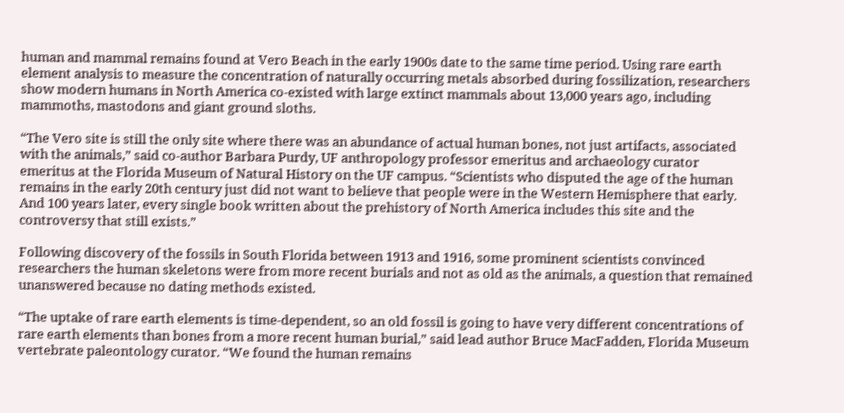human and mammal remains found at Vero Beach in the early 1900s date to the same time period. Using rare earth element analysis to measure the concentration of naturally occurring metals absorbed during fossilization, researchers show modern humans in North America co-existed with large extinct mammals about 13,000 years ago, including mammoths, mastodons and giant ground sloths.

“The Vero site is still the only site where there was an abundance of actual human bones, not just artifacts, associated with the animals,” said co-author Barbara Purdy, UF anthropology professor emeritus and archaeology curator emeritus at the Florida Museum of Natural History on the UF campus. “Scientists who disputed the age of the human remains in the early 20th century just did not want to believe that people were in the Western Hemisphere that early. And 100 years later, every single book written about the prehistory of North America includes this site and the controversy that still exists.”

Following discovery of the fossils in South Florida between 1913 and 1916, some prominent scientists convinced researchers the human skeletons were from more recent burials and not as old as the animals, a question that remained unanswered because no dating methods existed.

“The uptake of rare earth elements is time-dependent, so an old fossil is going to have very different concentrations of rare earth elements than bones from a more recent human burial,” said lead author Bruce MacFadden, Florida Museum vertebrate paleontology curator. “We found the human remains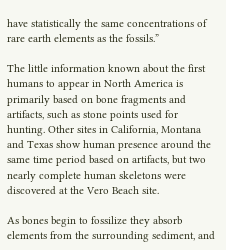have statistically the same concentrations of rare earth elements as the fossils.”

The little information known about the first humans to appear in North America is primarily based on bone fragments and artifacts, such as stone points used for hunting. Other sites in California, Montana and Texas show human presence around the same time period based on artifacts, but two nearly complete human skeletons were discovered at the Vero Beach site.

As bones begin to fossilize they absorb elements from the surrounding sediment, and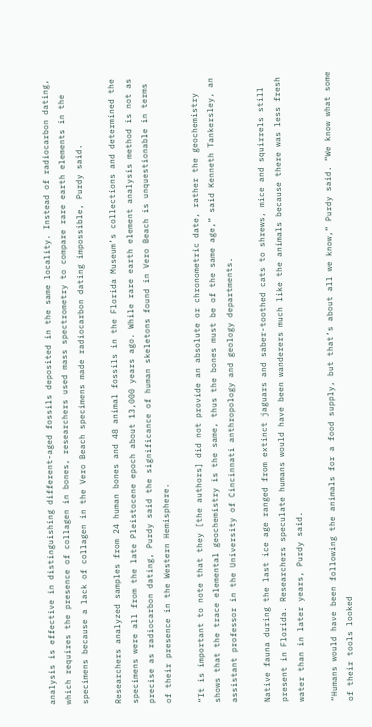analysis is effective in distinguishing different-aged fossils deposited in the same locality. Instead of radiocarbon dating, which requires the presence of collagen in bones, researchers used mass spectrometry to compare rare earth elements in the specimens because a lack of collagen in the Vero Beach specimens made radiocarbon dating impossible, Purdy said.

Researchers analyzed samples from 24 human bones and 48 animal fossils in the Florida Museum’s collections and determined the specimens were all from the late Pleistocene epoch about 13,000 years ago. While rare earth element analysis method is not as precise as radiocarbon dating, Purdy said the significance of human skeletons found in Vero Beach is unquestionable in terms of their presence in the Western Hemisphere.

“It is important to note that they [the authors] did not provide an absolute or chronometric date, rather the geochemistry shows that the trace elemental geochemistry is the same, thus the bones must be of the same age,” said Kenneth Tankersley, an assistant professor in the University of Cincinnati anthropology and geology departments.

Native fauna during the last ice age ranged from extinct jaguars and saber-toothed cats to shrews, mice and squirrels still present in Florida. Researchers speculate humans would have been wanderers much like the animals because there was less fresh water than in later years, Purdy said.

“Humans would have been following the animals for a food supply, but that’s about all we know,” Purdy said. “We know what some of their tools looked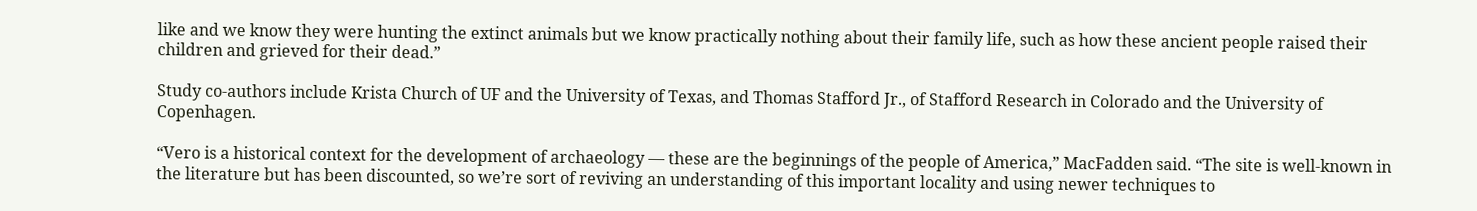like and we know they were hunting the extinct animals but we know practically nothing about their family life, such as how these ancient people raised their children and grieved for their dead.”

Study co-authors include Krista Church of UF and the University of Texas, and Thomas Stafford Jr., of Stafford Research in Colorado and the University of Copenhagen.

“Vero is a historical context for the development of archaeology — these are the beginnings of the people of America,” MacFadden said. “The site is well-known in the literature but has been discounted, so we’re sort of reviving an understanding of this important locality and using newer techniques to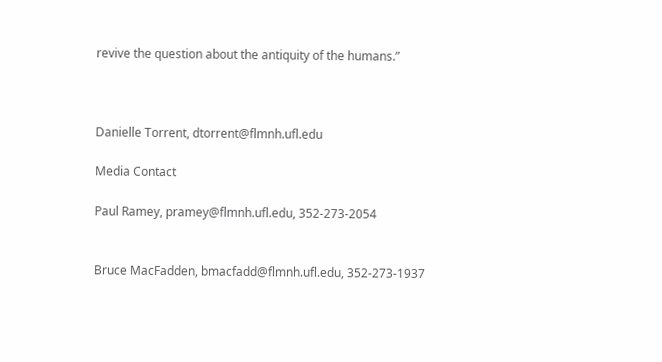revive the question about the antiquity of the humans.”



Danielle Torrent, dtorrent@flmnh.ufl.edu

Media Contact

Paul Ramey, pramey@flmnh.ufl.edu, 352-273-2054


Bruce MacFadden, bmacfadd@flmnh.ufl.edu, 352-273-1937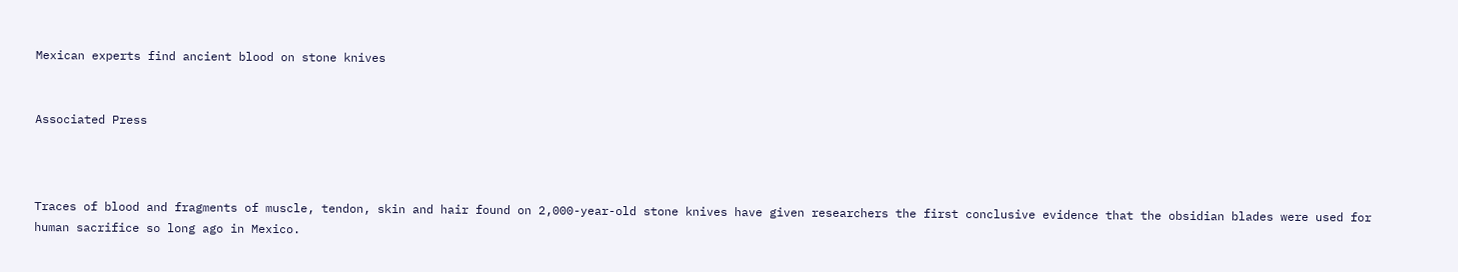Mexican experts find ancient blood on stone knives


Associated Press



Traces of blood and fragments of muscle, tendon, skin and hair found on 2,000-year-old stone knives have given researchers the first conclusive evidence that the obsidian blades were used for human sacrifice so long ago in Mexico.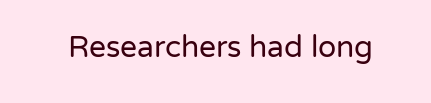Researchers had long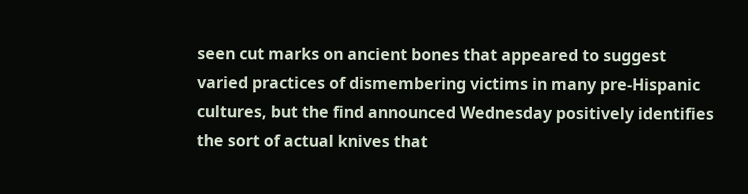seen cut marks on ancient bones that appeared to suggest varied practices of dismembering victims in many pre-Hispanic cultures, but the find announced Wednesday positively identifies the sort of actual knives that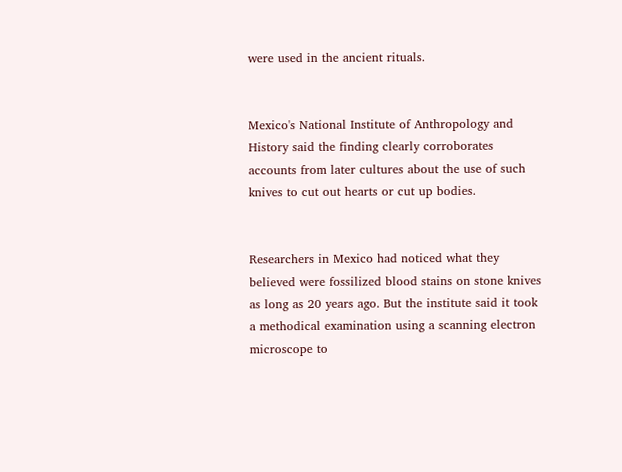were used in the ancient rituals.


Mexico's National Institute of Anthropology and History said the finding clearly corroborates accounts from later cultures about the use of such knives to cut out hearts or cut up bodies.


Researchers in Mexico had noticed what they believed were fossilized blood stains on stone knives as long as 20 years ago. But the institute said it took a methodical examination using a scanning electron microscope to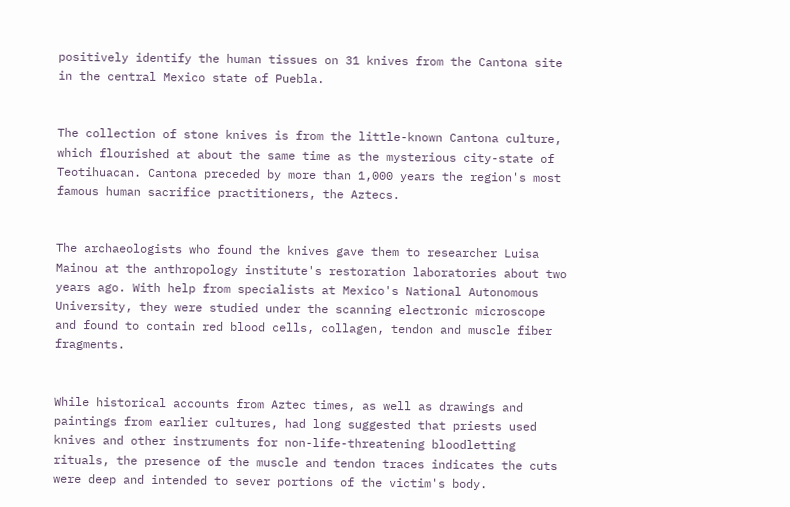positively identify the human tissues on 31 knives from the Cantona site in the central Mexico state of Puebla.


The collection of stone knives is from the little-known Cantona culture, which flourished at about the same time as the mysterious city-state of Teotihuacan. Cantona preceded by more than 1,000 years the region's most famous human sacrifice practitioners, the Aztecs.


The archaeologists who found the knives gave them to researcher Luisa Mainou at the anthropology institute's restoration laboratories about two years ago. With help from specialists at Mexico's National Autonomous University, they were studied under the scanning electronic microscope and found to contain red blood cells, collagen, tendon and muscle fiber fragments.


While historical accounts from Aztec times, as well as drawings and paintings from earlier cultures, had long suggested that priests used knives and other instruments for non-life-threatening bloodletting rituals, the presence of the muscle and tendon traces indicates the cuts were deep and intended to sever portions of the victim's body.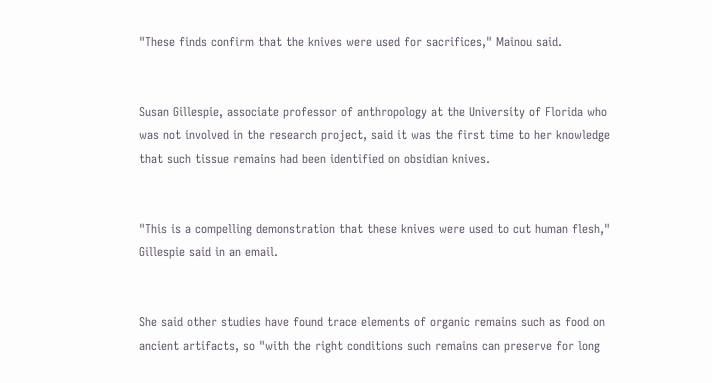"These finds confirm that the knives were used for sacrifices," Mainou said.


Susan Gillespie, associate professor of anthropology at the University of Florida who was not involved in the research project, said it was the first time to her knowledge that such tissue remains had been identified on obsidian knives.


"This is a compelling demonstration that these knives were used to cut human flesh," Gillespie said in an email.


She said other studies have found trace elements of organic remains such as food on ancient artifacts, so "with the right conditions such remains can preserve for long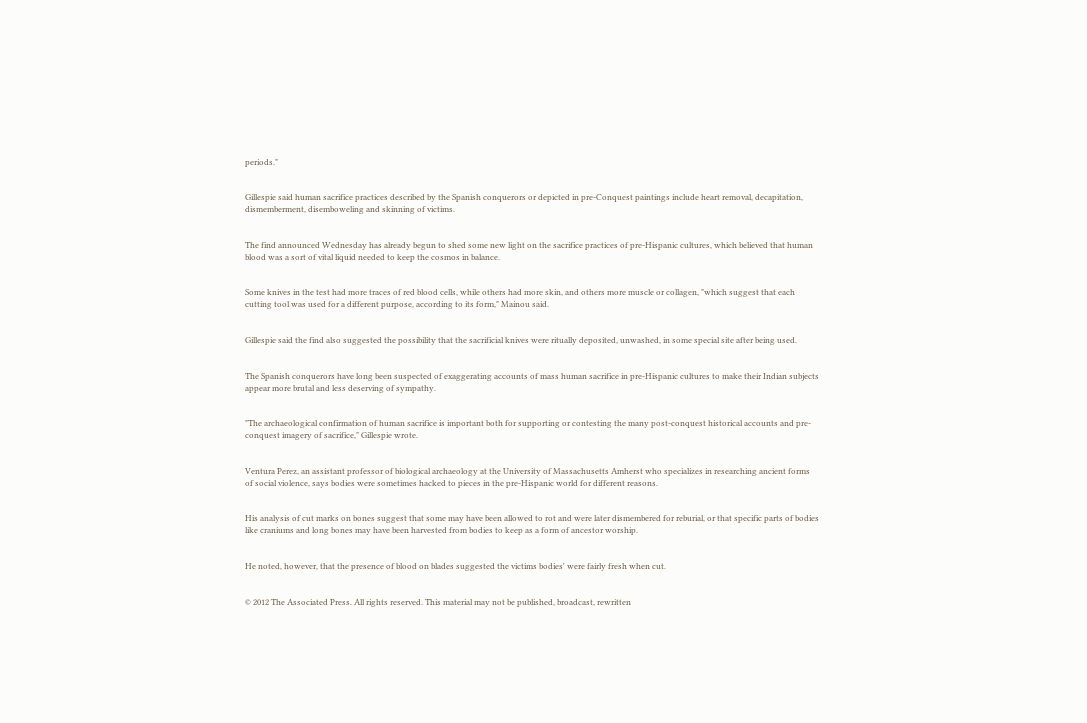periods."


Gillespie said human sacrifice practices described by the Spanish conquerors or depicted in pre-Conquest paintings include heart removal, decapitation, dismemberment, disemboweling and skinning of victims.


The find announced Wednesday has already begun to shed some new light on the sacrifice practices of pre-Hispanic cultures, which believed that human blood was a sort of vital liquid needed to keep the cosmos in balance.


Some knives in the test had more traces of red blood cells, while others had more skin, and others more muscle or collagen, "which suggest that each cutting tool was used for a different purpose, according to its form," Mainou said.


Gillespie said the find also suggested the possibility that the sacrificial knives were ritually deposited, unwashed, in some special site after being used.


The Spanish conquerors have long been suspected of exaggerating accounts of mass human sacrifice in pre-Hispanic cultures to make their Indian subjects appear more brutal and less deserving of sympathy.


"The archaeological confirmation of human sacrifice is important both for supporting or contesting the many post-conquest historical accounts and pre-conquest imagery of sacrifice," Gillespie wrote.


Ventura Perez, an assistant professor of biological archaeology at the University of Massachusetts Amherst who specializes in researching ancient forms of social violence, says bodies were sometimes hacked to pieces in the pre-Hispanic world for different reasons.


His analysis of cut marks on bones suggest that some may have been allowed to rot and were later dismembered for reburial, or that specific parts of bodies like craniums and long bones may have been harvested from bodies to keep as a form of ancestor worship.


He noted, however, that the presence of blood on blades suggested the victims bodies' were fairly fresh when cut.


© 2012 The Associated Press. All rights reserved. This material may not be published, broadcast, rewritten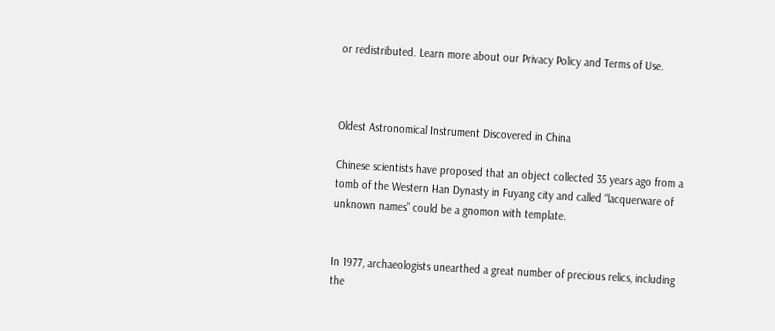or redistributed. Learn more about our Privacy Policy and Terms of Use.



Oldest Astronomical Instrument Discovered in China

Chinese scientists have proposed that an object collected 35 years ago from a tomb of the Western Han Dynasty in Fuyang city and called “lacquerware of unknown names” could be a gnomon with template.


In 1977, archaeologists unearthed a great number of precious relics, including the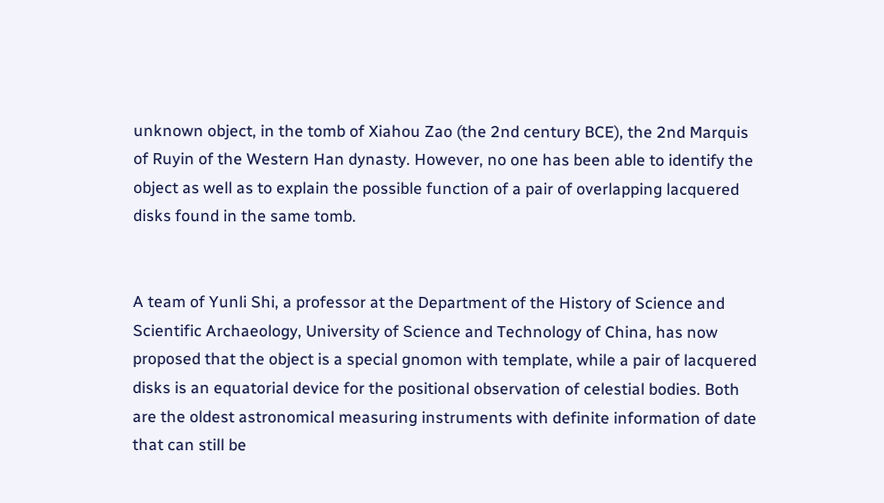unknown object, in the tomb of Xiahou Zao (the 2nd century BCE), the 2nd Marquis of Ruyin of the Western Han dynasty. However, no one has been able to identify the object as well as to explain the possible function of a pair of overlapping lacquered disks found in the same tomb.


A team of Yunli Shi, a professor at the Department of the History of Science and Scientific Archaeology, University of Science and Technology of China, has now proposed that the object is a special gnomon with template, while a pair of lacquered disks is an equatorial device for the positional observation of celestial bodies. Both are the oldest astronomical measuring instruments with definite information of date that can still be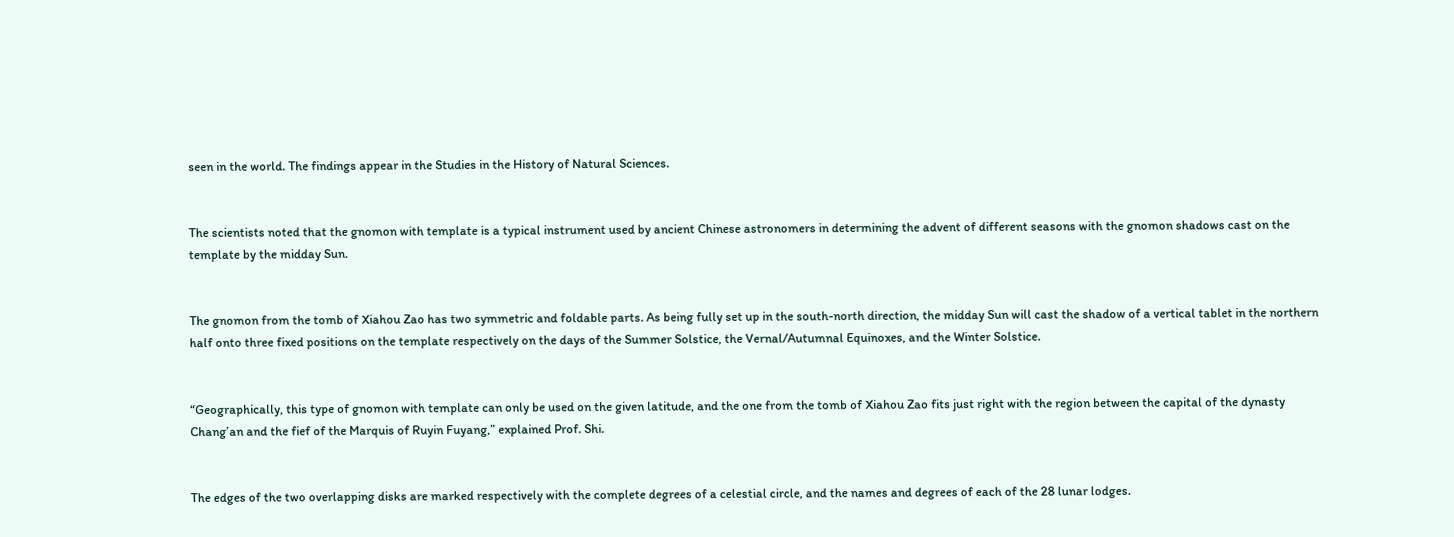seen in the world. The findings appear in the Studies in the History of Natural Sciences.


The scientists noted that the gnomon with template is a typical instrument used by ancient Chinese astronomers in determining the advent of different seasons with the gnomon shadows cast on the template by the midday Sun.


The gnomon from the tomb of Xiahou Zao has two symmetric and foldable parts. As being fully set up in the south-north direction, the midday Sun will cast the shadow of a vertical tablet in the northern half onto three fixed positions on the template respectively on the days of the Summer Solstice, the Vernal/Autumnal Equinoxes, and the Winter Solstice.


“Geographically, this type of gnomon with template can only be used on the given latitude, and the one from the tomb of Xiahou Zao fits just right with the region between the capital of the dynasty Chang’an and the fief of the Marquis of Ruyin Fuyang,” explained Prof. Shi.


The edges of the two overlapping disks are marked respectively with the complete degrees of a celestial circle, and the names and degrees of each of the 28 lunar lodges.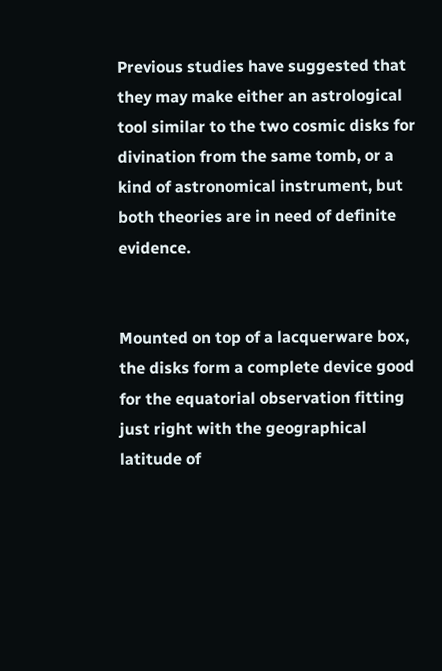Previous studies have suggested that they may make either an astrological tool similar to the two cosmic disks for divination from the same tomb, or a kind of astronomical instrument, but both theories are in need of definite evidence.


Mounted on top of a lacquerware box, the disks form a complete device good for the equatorial observation fitting just right with the geographical latitude of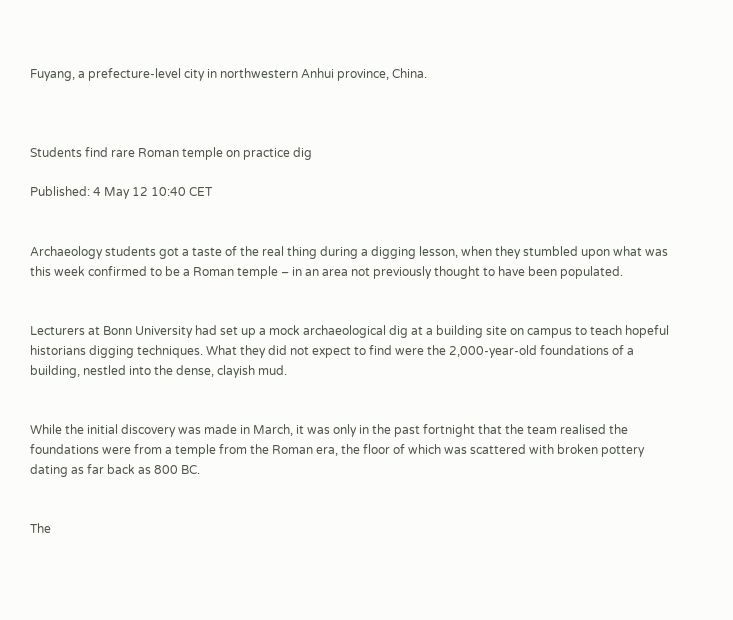Fuyang, a prefecture-level city in northwestern Anhui province, China.



Students find rare Roman temple on practice dig

Published: 4 May 12 10:40 CET


Archaeology students got a taste of the real thing during a digging lesson, when they stumbled upon what was this week confirmed to be a Roman temple – in an area not previously thought to have been populated.


Lecturers at Bonn University had set up a mock archaeological dig at a building site on campus to teach hopeful historians digging techniques. What they did not expect to find were the 2,000-year-old foundations of a building, nestled into the dense, clayish mud.


While the initial discovery was made in March, it was only in the past fortnight that the team realised the foundations were from a temple from the Roman era, the floor of which was scattered with broken pottery dating as far back as 800 BC.


The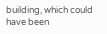building, which could have been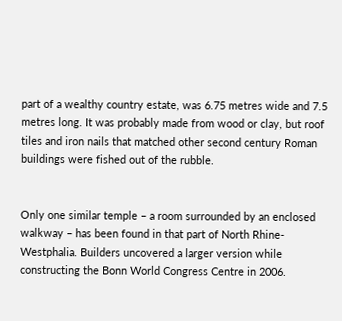part of a wealthy country estate, was 6.75 metres wide and 7.5 metres long. It was probably made from wood or clay, but roof tiles and iron nails that matched other second century Roman buildings were fished out of the rubble.


Only one similar temple – a room surrounded by an enclosed walkway – has been found in that part of North Rhine-Westphalia. Builders uncovered a larger version while constructing the Bonn World Congress Centre in 2006.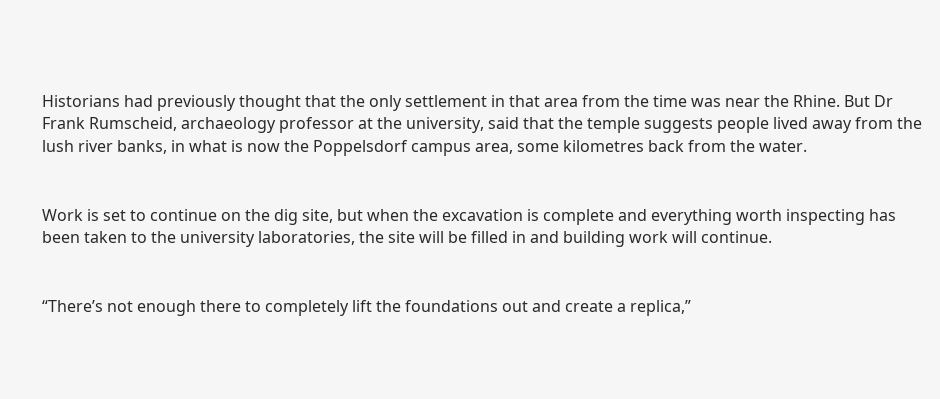Historians had previously thought that the only settlement in that area from the time was near the Rhine. But Dr Frank Rumscheid, archaeology professor at the university, said that the temple suggests people lived away from the lush river banks, in what is now the Poppelsdorf campus area, some kilometres back from the water.


Work is set to continue on the dig site, but when the excavation is complete and everything worth inspecting has been taken to the university laboratories, the site will be filled in and building work will continue.


“There’s not enough there to completely lift the foundations out and create a replica,”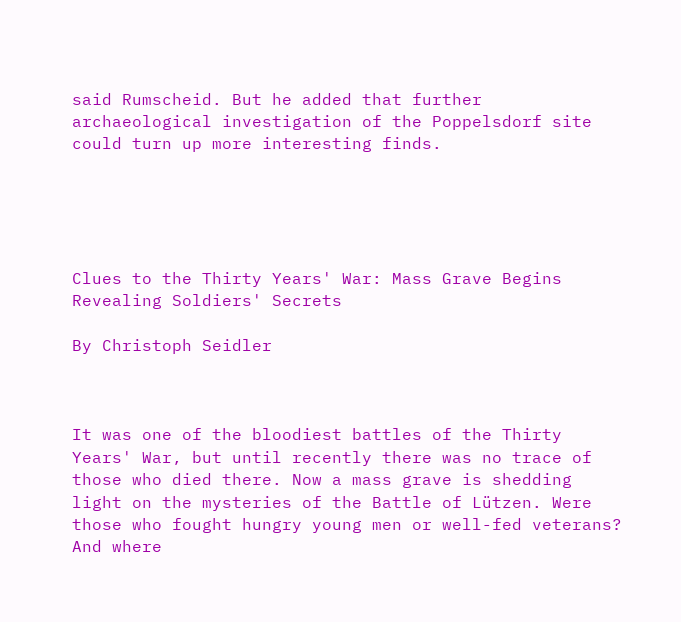said Rumscheid. But he added that further archaeological investigation of the Poppelsdorf site could turn up more interesting finds.





Clues to the Thirty Years' War: Mass Grave Begins Revealing Soldiers' Secrets

By Christoph Seidler



It was one of the bloodiest battles of the Thirty Years' War, but until recently there was no trace of those who died there. Now a mass grave is shedding light on the mysteries of the Battle of Lützen. Were those who fought hungry young men or well-fed veterans? And where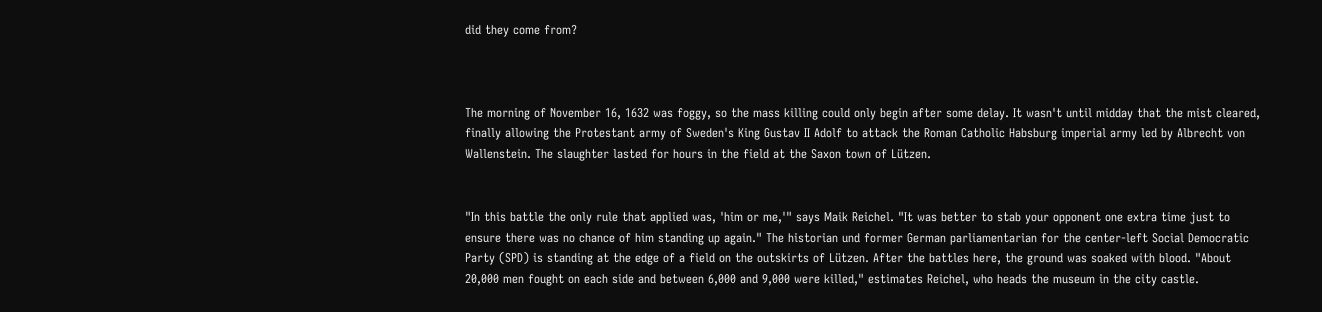did they come from?



The morning of November 16, 1632 was foggy, so the mass killing could only begin after some delay. It wasn't until midday that the mist cleared, finally allowing the Protestant army of Sweden's King Gustav II Adolf to attack the Roman Catholic Habsburg imperial army led by Albrecht von Wallenstein. The slaughter lasted for hours in the field at the Saxon town of Lützen.


"In this battle the only rule that applied was, 'him or me,'" says Maik Reichel. "It was better to stab your opponent one extra time just to ensure there was no chance of him standing up again." The historian und former German parliamentarian for the center-left Social Democratic Party (SPD) is standing at the edge of a field on the outskirts of Lützen. After the battles here, the ground was soaked with blood. "About 20,000 men fought on each side and between 6,000 and 9,000 were killed," estimates Reichel, who heads the museum in the city castle.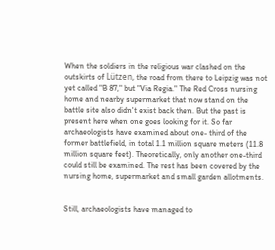When the soldiers in the religious war clashed on the outskirts of Lützen, the road from there to Leipzig was not yet called "B 87," but "Via Regia." The Red Cross nursing home and nearby supermarket that now stand on the battle site also didn't exist back then. But the past is present here when one goes looking for it. So far archaeologists have examined about one- third of the former battlefield, in total 1.1 million square meters (11.8 million square feet). Theoretically, only another one-third could still be examined. The rest has been covered by the nursing home, supermarket and small garden allotments.


Still, archaeologists have managed to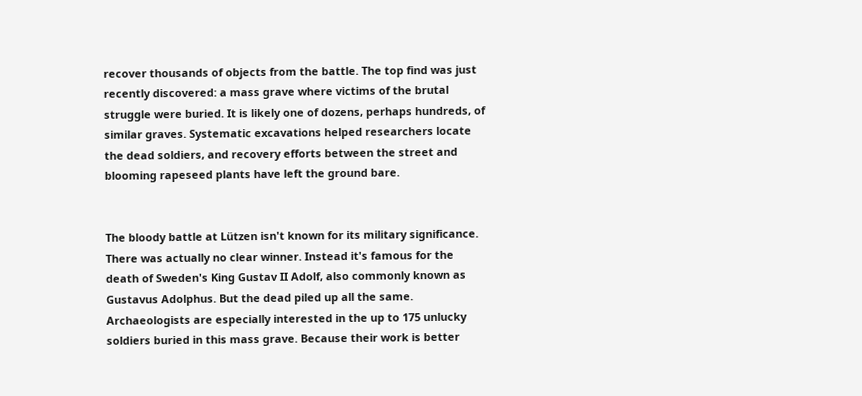recover thousands of objects from the battle. The top find was just recently discovered: a mass grave where victims of the brutal struggle were buried. It is likely one of dozens, perhaps hundreds, of similar graves. Systematic excavations helped researchers locate the dead soldiers, and recovery efforts between the street and blooming rapeseed plants have left the ground bare.


The bloody battle at Lützen isn't known for its military significance. There was actually no clear winner. Instead it's famous for the death of Sweden's King Gustav II Adolf, also commonly known as Gustavus Adolphus. But the dead piled up all the same. Archaeologists are especially interested in the up to 175 unlucky soldiers buried in this mass grave. Because their work is better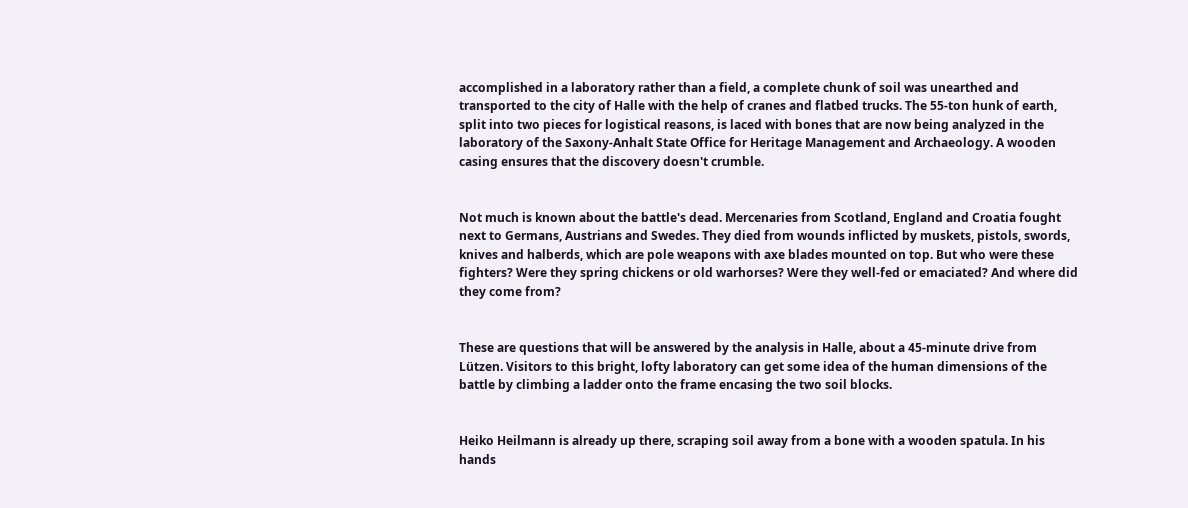accomplished in a laboratory rather than a field, a complete chunk of soil was unearthed and transported to the city of Halle with the help of cranes and flatbed trucks. The 55-ton hunk of earth, split into two pieces for logistical reasons, is laced with bones that are now being analyzed in the laboratory of the Saxony-Anhalt State Office for Heritage Management and Archaeology. A wooden casing ensures that the discovery doesn't crumble.


Not much is known about the battle's dead. Mercenaries from Scotland, England and Croatia fought next to Germans, Austrians and Swedes. They died from wounds inflicted by muskets, pistols, swords, knives and halberds, which are pole weapons with axe blades mounted on top. But who were these fighters? Were they spring chickens or old warhorses? Were they well-fed or emaciated? And where did they come from?


These are questions that will be answered by the analysis in Halle, about a 45-minute drive from Lützen. Visitors to this bright, lofty laboratory can get some idea of the human dimensions of the battle by climbing a ladder onto the frame encasing the two soil blocks.


Heiko Heilmann is already up there, scraping soil away from a bone with a wooden spatula. In his hands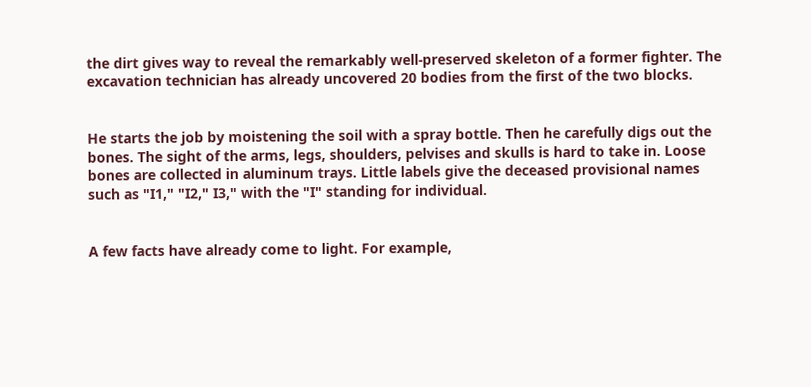the dirt gives way to reveal the remarkably well-preserved skeleton of a former fighter. The excavation technician has already uncovered 20 bodies from the first of the two blocks.


He starts the job by moistening the soil with a spray bottle. Then he carefully digs out the bones. The sight of the arms, legs, shoulders, pelvises and skulls is hard to take in. Loose bones are collected in aluminum trays. Little labels give the deceased provisional names such as "I1," "I2," I3," with the "I" standing for individual.


A few facts have already come to light. For example,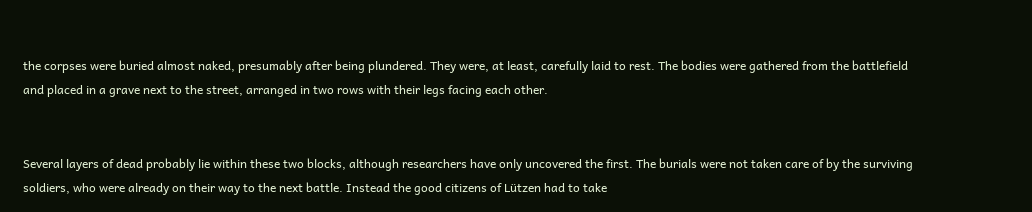the corpses were buried almost naked, presumably after being plundered. They were, at least, carefully laid to rest. The bodies were gathered from the battlefield and placed in a grave next to the street, arranged in two rows with their legs facing each other.


Several layers of dead probably lie within these two blocks, although researchers have only uncovered the first. The burials were not taken care of by the surviving soldiers, who were already on their way to the next battle. Instead the good citizens of Lützen had to take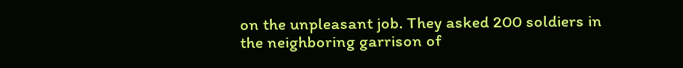on the unpleasant job. They asked 200 soldiers in the neighboring garrison of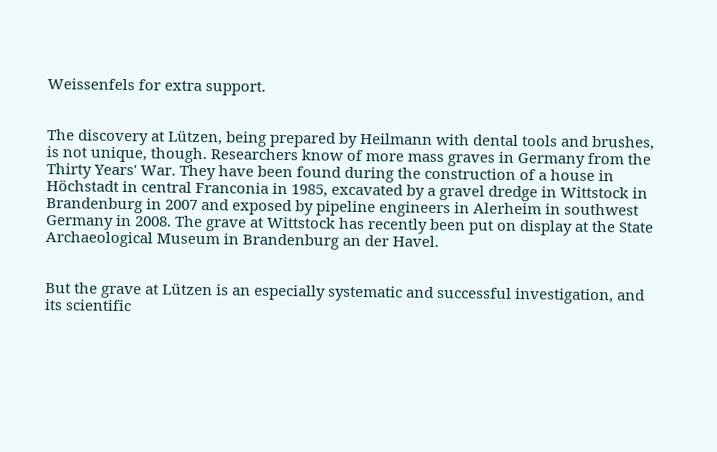Weissenfels for extra support.


The discovery at Lützen, being prepared by Heilmann with dental tools and brushes, is not unique, though. Researchers know of more mass graves in Germany from the Thirty Years' War. They have been found during the construction of a house in Höchstadt in central Franconia in 1985, excavated by a gravel dredge in Wittstock in Brandenburg in 2007 and exposed by pipeline engineers in Alerheim in southwest Germany in 2008. The grave at Wittstock has recently been put on display at the State Archaeological Museum in Brandenburg an der Havel.


But the grave at Lützen is an especially systematic and successful investigation, and its scientific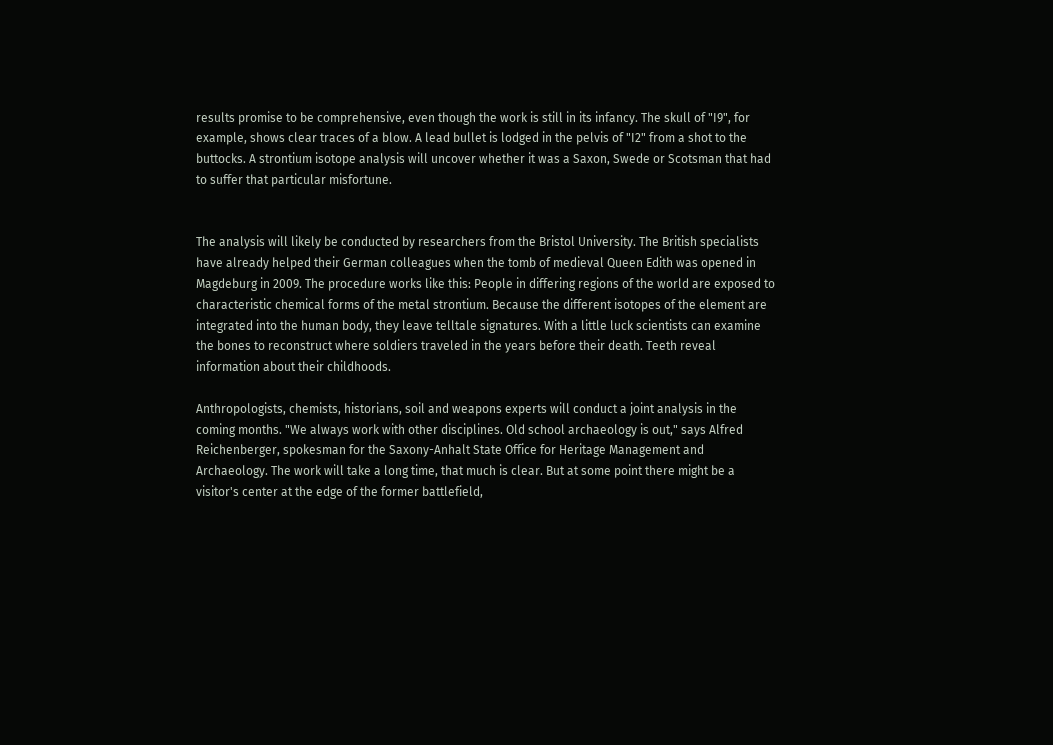results promise to be comprehensive, even though the work is still in its infancy. The skull of "I9", for example, shows clear traces of a blow. A lead bullet is lodged in the pelvis of "I2" from a shot to the buttocks. A strontium isotope analysis will uncover whether it was a Saxon, Swede or Scotsman that had to suffer that particular misfortune.


The analysis will likely be conducted by researchers from the Bristol University. The British specialists have already helped their German colleagues when the tomb of medieval Queen Edith was opened in Magdeburg in 2009. The procedure works like this: People in differing regions of the world are exposed to characteristic chemical forms of the metal strontium. Because the different isotopes of the element are integrated into the human body, they leave telltale signatures. With a little luck scientists can examine the bones to reconstruct where soldiers traveled in the years before their death. Teeth reveal information about their childhoods.

Anthropologists, chemists, historians, soil and weapons experts will conduct a joint analysis in the coming months. "We always work with other disciplines. Old school archaeology is out," says Alfred Reichenberger, spokesman for the Saxony-Anhalt State Office for Heritage Management and Archaeology. The work will take a long time, that much is clear. But at some point there might be a visitor's center at the edge of the former battlefield,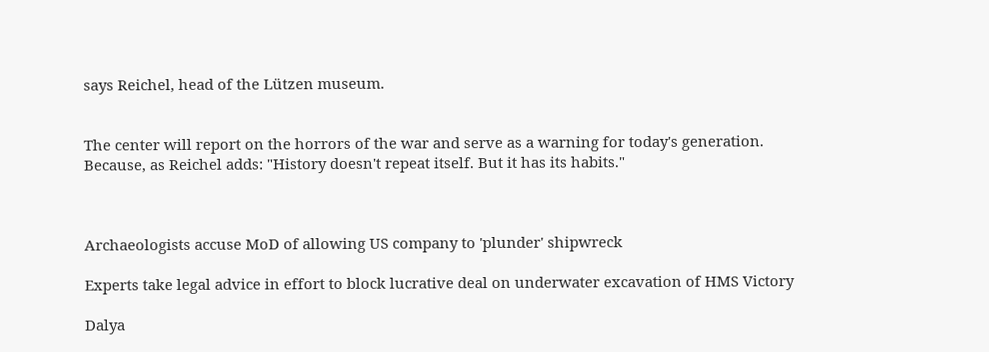says Reichel, head of the Lützen museum.


The center will report on the horrors of the war and serve as a warning for today's generation. Because, as Reichel adds: "History doesn't repeat itself. But it has its habits."



Archaeologists accuse MoD of allowing US company to 'plunder' shipwreck

Experts take legal advice in effort to block lucrative deal on underwater excavation of HMS Victory

Dalya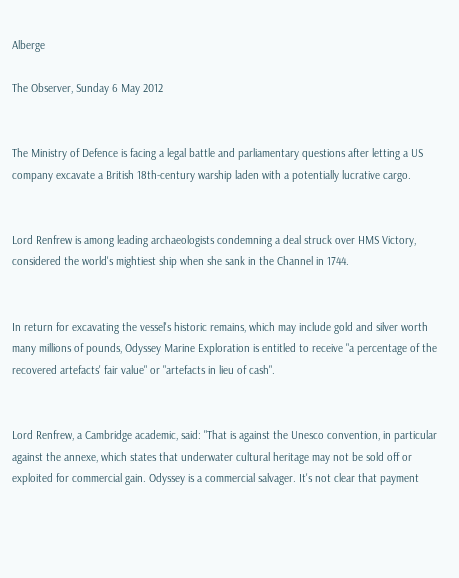Alberge

The Observer, Sunday 6 May 2012


The Ministry of Defence is facing a legal battle and parliamentary questions after letting a US company excavate a British 18th-century warship laden with a potentially lucrative cargo.


Lord Renfrew is among leading archaeologists condemning a deal struck over HMS Victory, considered the world's mightiest ship when she sank in the Channel in 1744.


In return for excavating the vessel's historic remains, which may include gold and silver worth many millions of pounds, Odyssey Marine Exploration is entitled to receive "a percentage of the recovered artefacts' fair value" or "artefacts in lieu of cash".


Lord Renfrew, a Cambridge academic, said: "That is against the Unesco convention, in particular against the annexe, which states that underwater cultural heritage may not be sold off or exploited for commercial gain. Odyssey is a commercial salvager. It's not clear that payment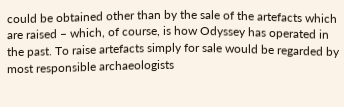could be obtained other than by the sale of the artefacts which are raised – which, of course, is how Odyssey has operated in the past. To raise artefacts simply for sale would be regarded by most responsible archaeologists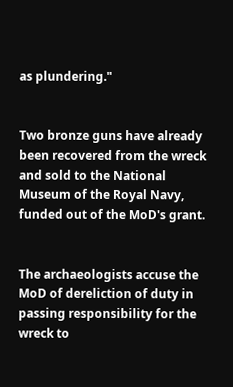as plundering."


Two bronze guns have already been recovered from the wreck and sold to the National Museum of the Royal Navy, funded out of the MoD's grant.


The archaeologists accuse the MoD of dereliction of duty in passing responsibility for the wreck to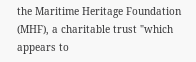the Maritime Heritage Foundation (MHF), a charitable trust "which appears to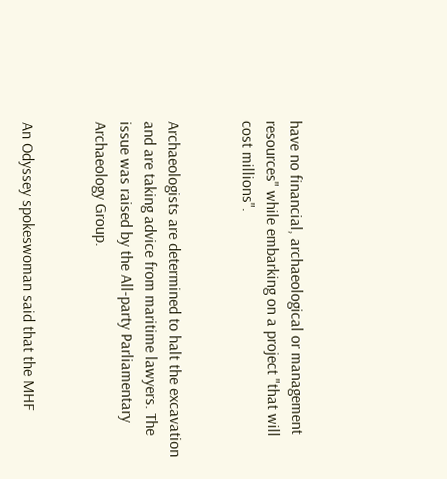have no financial, archaeological or management resources" while embarking on a project "that will cost millions".


Archaeologists are determined to halt the excavation and are taking advice from maritime lawyers. The issue was raised by the All-party Parliamentary Archaeology Group.


An Odyssey spokeswoman said that the MHF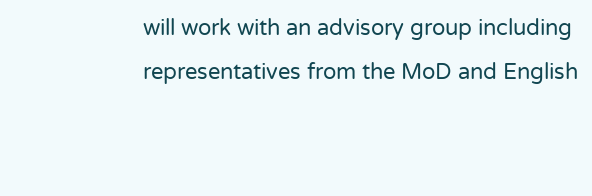will work with an advisory group including representatives from the MoD and English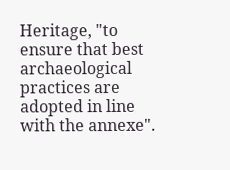Heritage, "to ensure that best archaeological practices are adopted in line with the annexe".